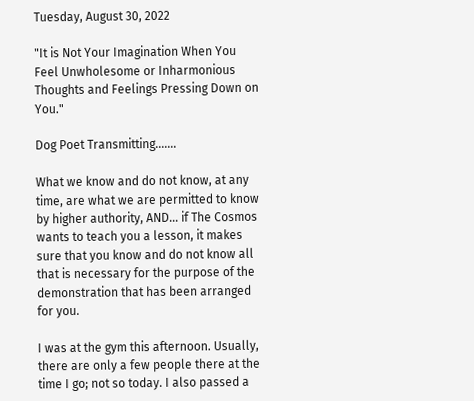Tuesday, August 30, 2022

"It is Not Your Imagination When You Feel Unwholesome or Inharmonious Thoughts and Feelings Pressing Down on You."

Dog Poet Transmitting.......

What we know and do not know, at any time, are what we are permitted to know by higher authority, AND... if The Cosmos wants to teach you a lesson, it makes sure that you know and do not know all that is necessary for the purpose of the demonstration that has been arranged for you.

I was at the gym this afternoon. Usually, there are only a few people there at the time I go; not so today. I also passed a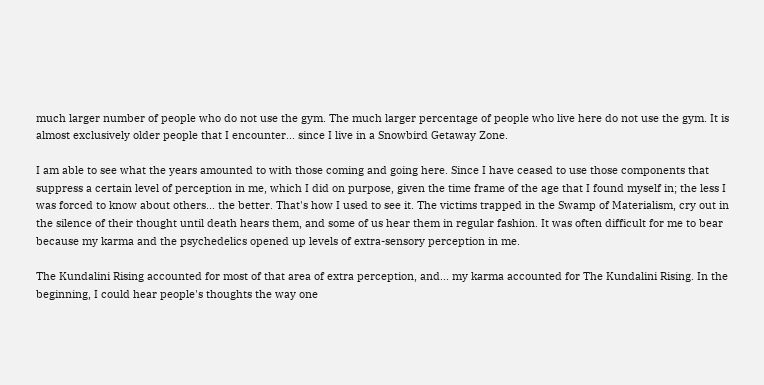much larger number of people who do not use the gym. The much larger percentage of people who live here do not use the gym. It is almost exclusively older people that I encounter... since I live in a Snowbird Getaway Zone.

I am able to see what the years amounted to with those coming and going here. Since I have ceased to use those components that suppress a certain level of perception in me, which I did on purpose, given the time frame of the age that I found myself in; the less I was forced to know about others... the better. That's how I used to see it. The victims trapped in the Swamp of Materialism, cry out in the silence of their thought until death hears them, and some of us hear them in regular fashion. It was often difficult for me to bear because my karma and the psychedelics opened up levels of extra-sensory perception in me.

The Kundalini Rising accounted for most of that area of extra perception, and... my karma accounted for The Kundalini Rising. In the beginning, I could hear people's thoughts the way one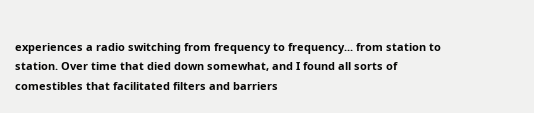experiences a radio switching from frequency to frequency... from station to station. Over time that died down somewhat, and I found all sorts of comestibles that facilitated filters and barriers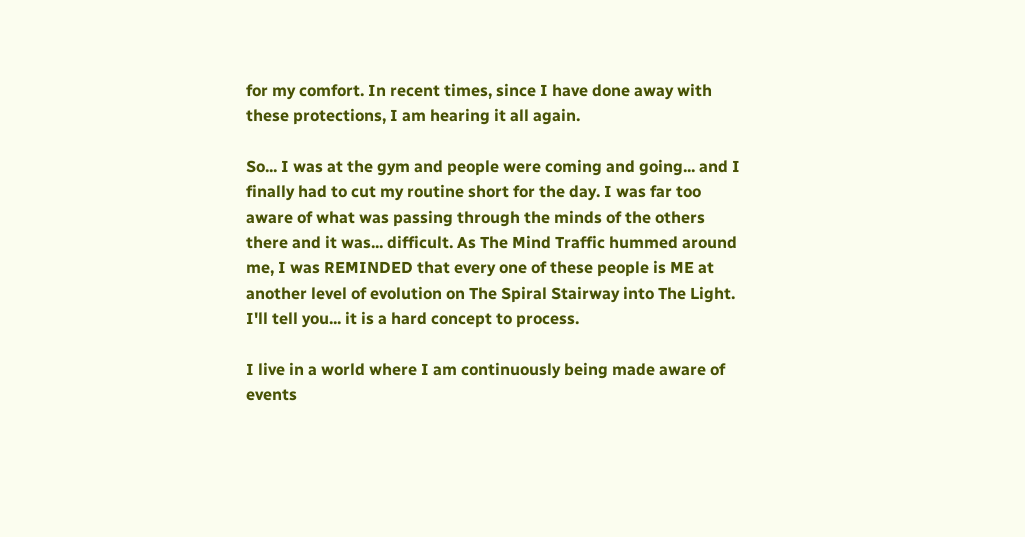for my comfort. In recent times, since I have done away with these protections, I am hearing it all again.

So... I was at the gym and people were coming and going... and I finally had to cut my routine short for the day. I was far too aware of what was passing through the minds of the others there and it was... difficult. As The Mind Traffic hummed around me, I was REMINDED that every one of these people is ME at another level of evolution on The Spiral Stairway into The Light. I'll tell you... it is a hard concept to process.

I live in a world where I am continuously being made aware of events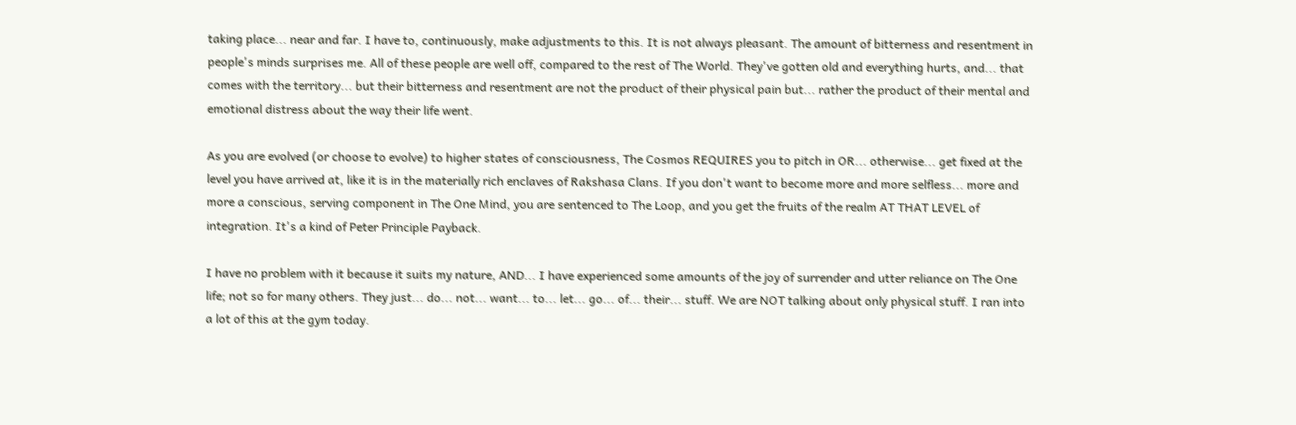taking place... near and far. I have to, continuously, make adjustments to this. It is not always pleasant. The amount of bitterness and resentment in people's minds surprises me. All of these people are well off, compared to the rest of The World. They've gotten old and everything hurts, and... that comes with the territory... but their bitterness and resentment are not the product of their physical pain but... rather the product of their mental and emotional distress about the way their life went.

As you are evolved (or choose to evolve) to higher states of consciousness, The Cosmos REQUIRES you to pitch in OR... otherwise... get fixed at the level you have arrived at, like it is in the materially rich enclaves of Rakshasa Clans. If you don't want to become more and more selfless... more and more a conscious, serving component in The One Mind, you are sentenced to The Loop, and you get the fruits of the realm AT THAT LEVEL of integration. It's a kind of Peter Principle Payback.

I have no problem with it because it suits my nature, AND... I have experienced some amounts of the joy of surrender and utter reliance on The One life; not so for many others. They just... do... not... want... to... let... go... of... their... stuff. We are NOT talking about only physical stuff. I ran into a lot of this at the gym today.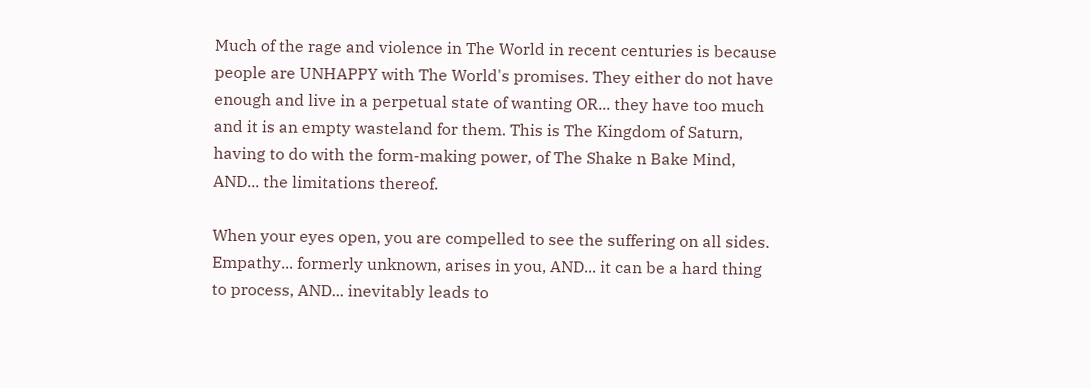Much of the rage and violence in The World in recent centuries is because people are UNHAPPY with The World's promises. They either do not have enough and live in a perpetual state of wanting OR... they have too much and it is an empty wasteland for them. This is The Kingdom of Saturn, having to do with the form-making power, of The Shake n Bake Mind, AND... the limitations thereof.

When your eyes open, you are compelled to see the suffering on all sides. Empathy... formerly unknown, arises in you, AND... it can be a hard thing to process, AND... inevitably leads to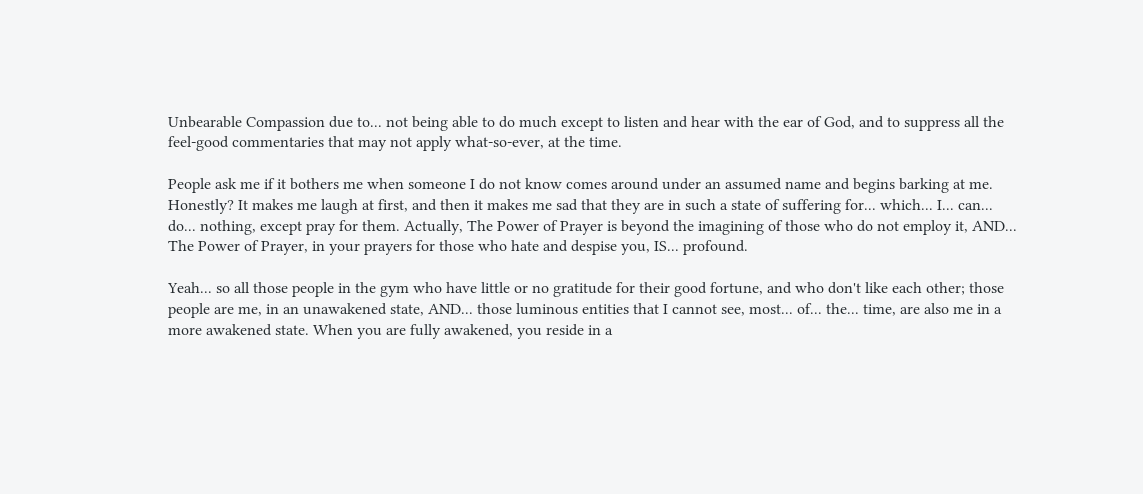Unbearable Compassion due to... not being able to do much except to listen and hear with the ear of God, and to suppress all the feel-good commentaries that may not apply what-so-ever, at the time.

People ask me if it bothers me when someone I do not know comes around under an assumed name and begins barking at me. Honestly? It makes me laugh at first, and then it makes me sad that they are in such a state of suffering for... which... I... can... do... nothing, except pray for them. Actually, The Power of Prayer is beyond the imagining of those who do not employ it, AND... The Power of Prayer, in your prayers for those who hate and despise you, IS... profound.

Yeah... so all those people in the gym who have little or no gratitude for their good fortune, and who don't like each other; those people are me, in an unawakened state, AND... those luminous entities that I cannot see, most... of... the... time, are also me in a more awakened state. When you are fully awakened, you reside in a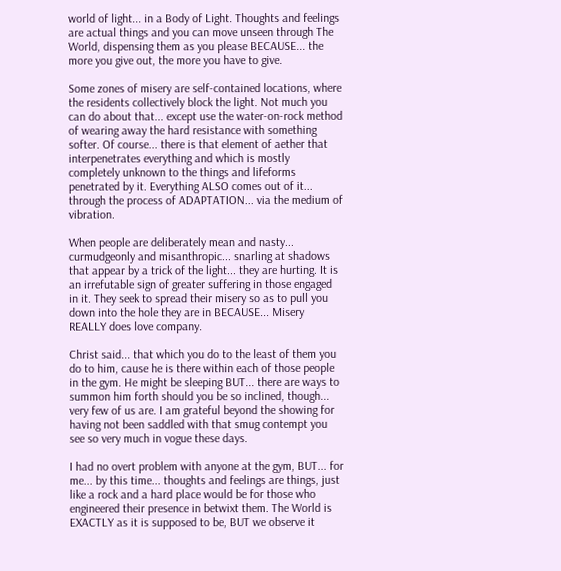world of light... in a Body of Light. Thoughts and feelings are actual things and you can move unseen through The World, dispensing them as you please BECAUSE... the more you give out, the more you have to give.

Some zones of misery are self-contained locations, where the residents collectively block the light. Not much you can do about that... except use the water-on-rock method of wearing away the hard resistance with something softer. Of course... there is that element of aether that interpenetrates everything and which is mostly completely unknown to the things and lifeforms penetrated by it. Everything ALSO comes out of it... through the process of ADAPTATION... via the medium of vibration.

When people are deliberately mean and nasty... curmudgeonly and misanthropic... snarling at shadows that appear by a trick of the light... they are hurting. It is an irrefutable sign of greater suffering in those engaged in it. They seek to spread their misery so as to pull you down into the hole they are in BECAUSE... Misery REALLY does love company.

Christ said... that which you do to the least of them you do to him, cause he is there within each of those people in the gym. He might be sleeping BUT... there are ways to summon him forth should you be so inclined, though... very few of us are. I am grateful beyond the showing for having not been saddled with that smug contempt you see so very much in vogue these days.

I had no overt problem with anyone at the gym, BUT... for me... by this time... thoughts and feelings are things, just like a rock and a hard place would be for those who engineered their presence in betwixt them. The World is EXACTLY as it is supposed to be, BUT we observe it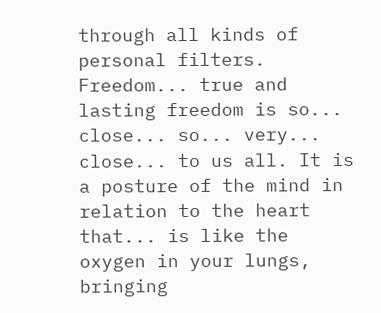through all kinds of personal filters. Freedom... true and lasting freedom is so... close... so... very... close... to us all. It is a posture of the mind in relation to the heart that... is like the oxygen in your lungs, bringing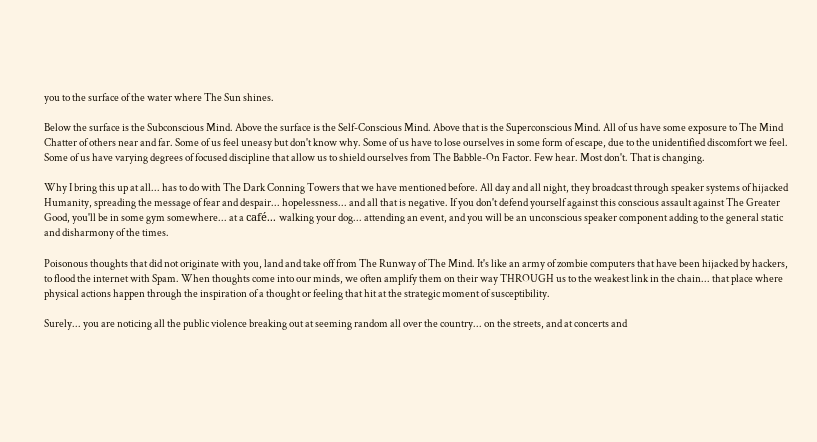you to the surface of the water where The Sun shines.

Below the surface is the Subconscious Mind. Above the surface is the Self-Conscious Mind. Above that is the Superconscious Mind. All of us have some exposure to The Mind Chatter of others near and far. Some of us feel uneasy but don't know why. Some of us have to lose ourselves in some form of escape, due to the unidentified discomfort we feel. Some of us have varying degrees of focused discipline that allow us to shield ourselves from The Babble-On Factor. Few hear. Most don't. That is changing.

Why I bring this up at all... has to do with The Dark Conning Towers that we have mentioned before. All day and all night, they broadcast through speaker systems of hijacked Humanity, spreading the message of fear and despair... hopelessness... and all that is negative. If you don't defend yourself against this conscious assault against The Greater Good, you'll be in some gym somewhere... at a café... walking your dog... attending an event, and you will be an unconscious speaker component adding to the general static and disharmony of the times.

Poisonous thoughts that did not originate with you, land and take off from The Runway of The Mind. It's like an army of zombie computers that have been hijacked by hackers, to flood the internet with Spam. When thoughts come into our minds, we often amplify them on their way THROUGH us to the weakest link in the chain... that place where physical actions happen through the inspiration of a thought or feeling that hit at the strategic moment of susceptibility.

Surely... you are noticing all the public violence breaking out at seeming random all over the country... on the streets, and at concerts and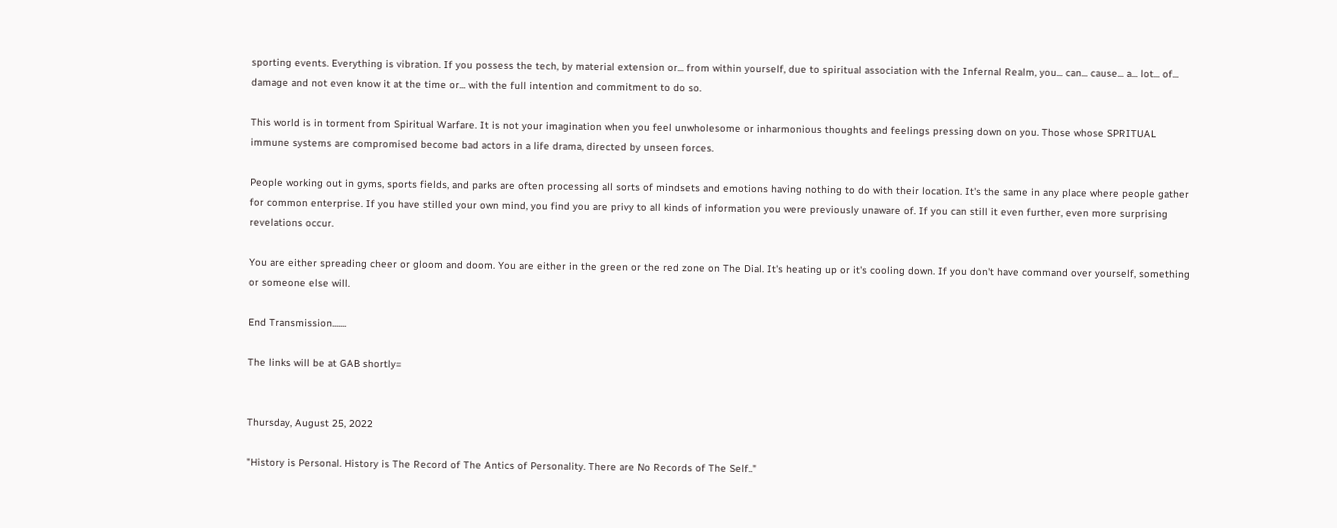sporting events. Everything is vibration. If you possess the tech, by material extension or... from within yourself, due to spiritual association with the Infernal Realm, you... can... cause... a... lot... of... damage and not even know it at the time or... with the full intention and commitment to do so.

This world is in torment from Spiritual Warfare. It is not your imagination when you feel unwholesome or inharmonious thoughts and feelings pressing down on you. Those whose SPRITUAL immune systems are compromised become bad actors in a life drama, directed by unseen forces.

People working out in gyms, sports fields, and parks are often processing all sorts of mindsets and emotions having nothing to do with their location. It's the same in any place where people gather for common enterprise. If you have stilled your own mind, you find you are privy to all kinds of information you were previously unaware of. If you can still it even further, even more surprising revelations occur.

You are either spreading cheer or gloom and doom. You are either in the green or the red zone on The Dial. It's heating up or it's cooling down. If you don't have command over yourself, something or someone else will.

End Transmission.......

The links will be at GAB shortly=


Thursday, August 25, 2022

"History is Personal. History is The Record of The Antics of Personality. There are No Records of The Self.."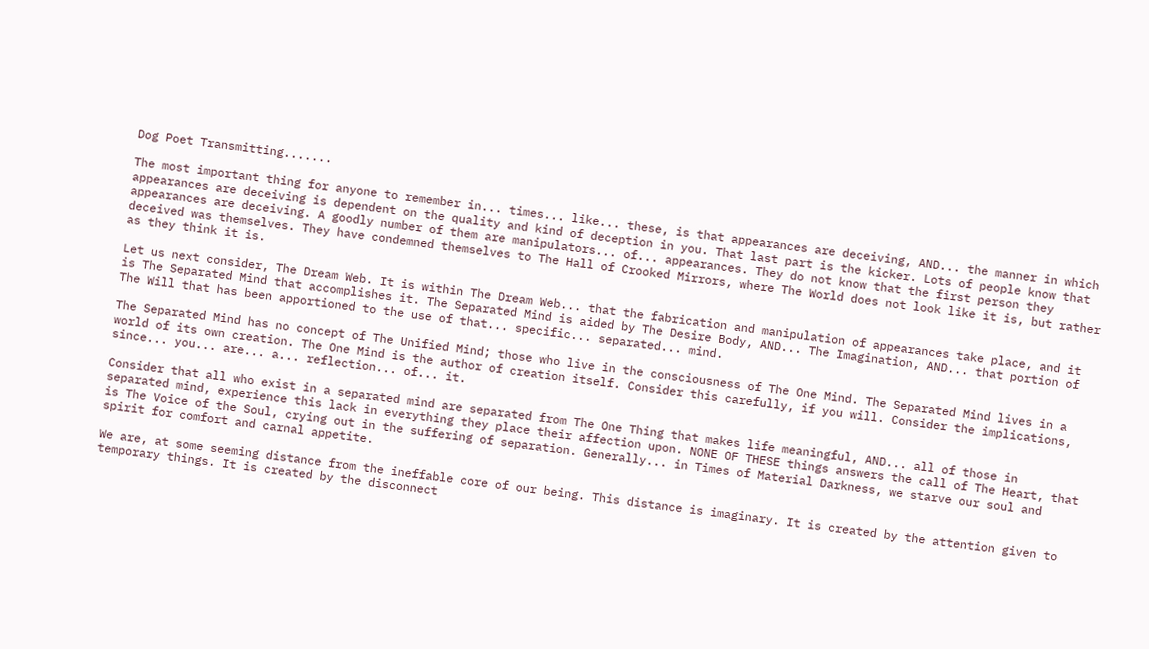Dog Poet Transmitting.......

The most important thing for anyone to remember in... times... like... these, is that appearances are deceiving, AND... the manner in which appearances are deceiving is dependent on the quality and kind of deception in you. That last part is the kicker. Lots of people know that appearances are deceiving. A goodly number of them are manipulators... of... appearances. They do not know that the first person they deceived was themselves. They have condemned themselves to The Hall of Crooked Mirrors, where The World does not look like it is, but rather as they think it is.

Let us next consider, The Dream Web. It is within The Dream Web... that the fabrication and manipulation of appearances take place, and it is The Separated Mind that accomplishes it. The Separated Mind is aided by The Desire Body, AND... The Imagination, AND... that portion of The Will that has been apportioned to the use of that... specific... separated... mind.

The Separated Mind has no concept of The Unified Mind; those who live in the consciousness of The One Mind. The Separated Mind lives in a world of its own creation. The One Mind is the author of creation itself. Consider this carefully, if you will. Consider the implications, since... you... are... a... reflection... of... it.

Consider that all who exist in a separated mind are separated from The One Thing that makes life meaningful, AND... all of those in separated mind, experience this lack in everything they place their affection upon. NONE OF THESE things answers the call of The Heart, that is The Voice of the Soul, crying out in the suffering of separation. Generally... in Times of Material Darkness, we starve our soul and spirit for comfort and carnal appetite.

We are, at some seeming distance from the ineffable core of our being. This distance is imaginary. It is created by the attention given to temporary things. It is created by the disconnect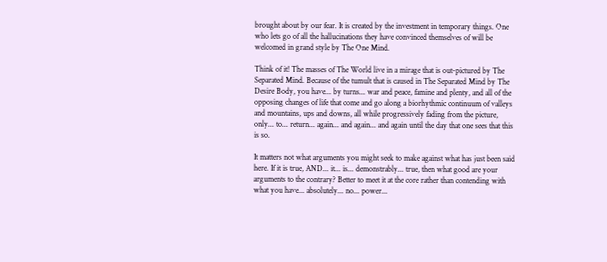brought about by our fear. It is created by the investment in temporary things. One who lets go of all the hallucinations they have convinced themselves of will be welcomed in grand style by The One Mind.

Think of it! The masses of The World live in a mirage that is out-pictured by The Separated Mind. Because of the tumult that is caused in The Separated Mind by The Desire Body, you have... by turns... war and peace, famine and plenty, and all of the opposing changes of life that come and go along a biorhythmic continuum of valleys and mountains, ups and downs, all while progressively fading from the picture, only... to... return... again... and again... and again until the day that one sees that this is so.

It matters not what arguments you might seek to make against what has just been said here. If it is true, AND... it... is... demonstrably... true, then what good are your arguments to the contrary? Better to meet it at the core rather than contending with what you have... absolutely... no... power...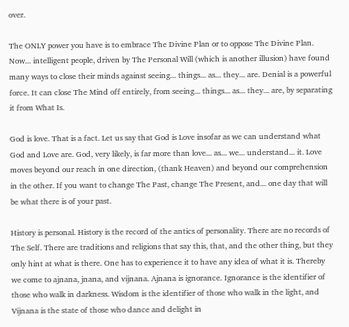over.

The ONLY power you have is to embrace The Divine Plan or to oppose The Divine Plan. Now... intelligent people, driven by The Personal Will (which is another illusion) have found many ways to close their minds against seeing... things... as... they... are. Denial is a powerful force. It can close The Mind off entirely, from seeing... things... as... they... are, by separating it from What Is.

God is love. That is a fact. Let us say that God is Love insofar as we can understand what God and Love are. God, very likely, is far more than love... as... we... understand... it. Love moves beyond our reach in one direction, (thank Heaven) and beyond our comprehension in the other. If you want to change The Past, change The Present, and... one day that will be what there is of your past.

History is personal. History is the record of the antics of personality. There are no records of The Self. There are traditions and religions that say this, that, and the other thing, but they only hint at what is there. One has to experience it to have any idea of what it is. Thereby we come to ajnana, jnana, and vijnana. Ajnana is ignorance. Ignorance is the identifier of those who walk in darkness. Wisdom is the identifier of those who walk in the light, and Vijnana is the state of those who dance and delight in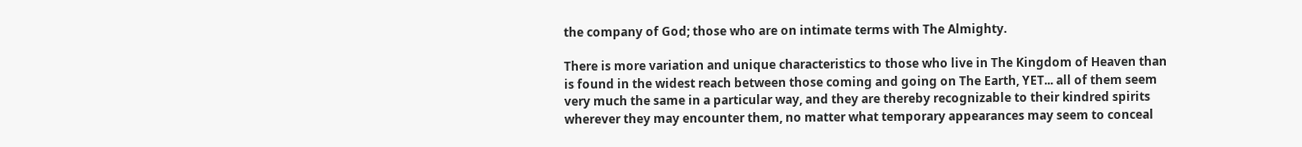the company of God; those who are on intimate terms with The Almighty.

There is more variation and unique characteristics to those who live in The Kingdom of Heaven than is found in the widest reach between those coming and going on The Earth, YET... all of them seem very much the same in a particular way, and they are thereby recognizable to their kindred spirits wherever they may encounter them, no matter what temporary appearances may seem to conceal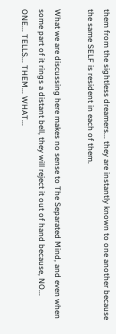them from the sightless dreamers... they are instantly known to one another because the same SELF is resident in each of them.

What we are discussing here makes no sense to The Separated Mind, and even when some part of it rings a distant bell, they will reject it out of hand because, NO... ONE... TELLS... THEM... WHAT...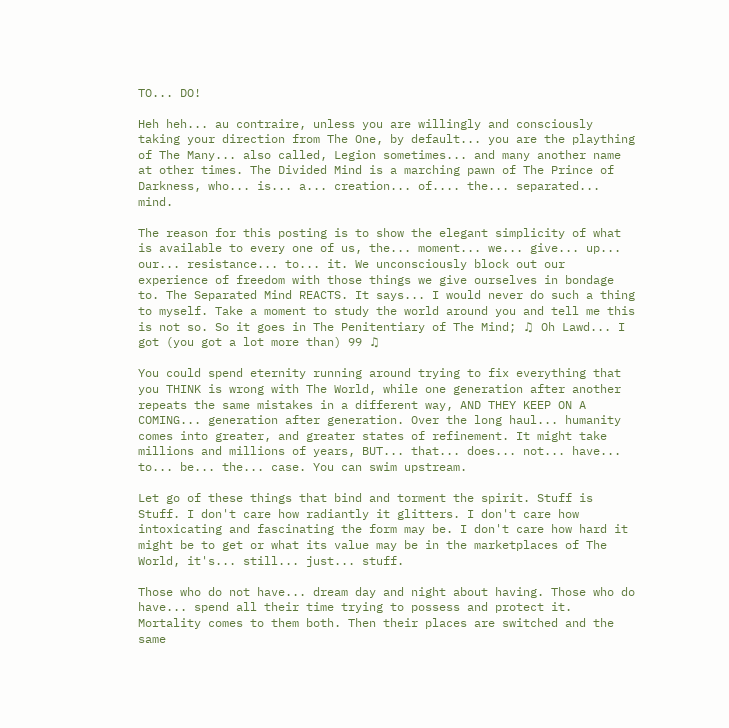TO... DO!

Heh heh... au contraire, unless you are willingly and consciously taking your direction from The One, by default... you are the plaything of The Many... also called, Legion sometimes... and many another name at other times. The Divided Mind is a marching pawn of The Prince of Darkness, who... is... a... creation... of.... the... separated... mind.

The reason for this posting is to show the elegant simplicity of what is available to every one of us, the... moment... we... give... up... our... resistance... to... it. We unconsciously block out our experience of freedom with those things we give ourselves in bondage to. The Separated Mind REACTS. It says... I would never do such a thing to myself. Take a moment to study the world around you and tell me this is not so. So it goes in The Penitentiary of The Mind; ♫ Oh Lawd... I got (you got a lot more than) 99 ♫

You could spend eternity running around trying to fix everything that you THINK is wrong with The World, while one generation after another repeats the same mistakes in a different way, AND THEY KEEP ON A COMING... generation after generation. Over the long haul... humanity comes into greater, and greater states of refinement. It might take millions and millions of years, BUT... that... does... not... have... to... be... the... case. You can swim upstream.

Let go of these things that bind and torment the spirit. Stuff is Stuff. I don't care how radiantly it glitters. I don't care how intoxicating and fascinating the form may be. I don't care how hard it might be to get or what its value may be in the marketplaces of The World, it's... still... just... stuff.

Those who do not have... dream day and night about having. Those who do have... spend all their time trying to possess and protect it. Mortality comes to them both. Then their places are switched and the same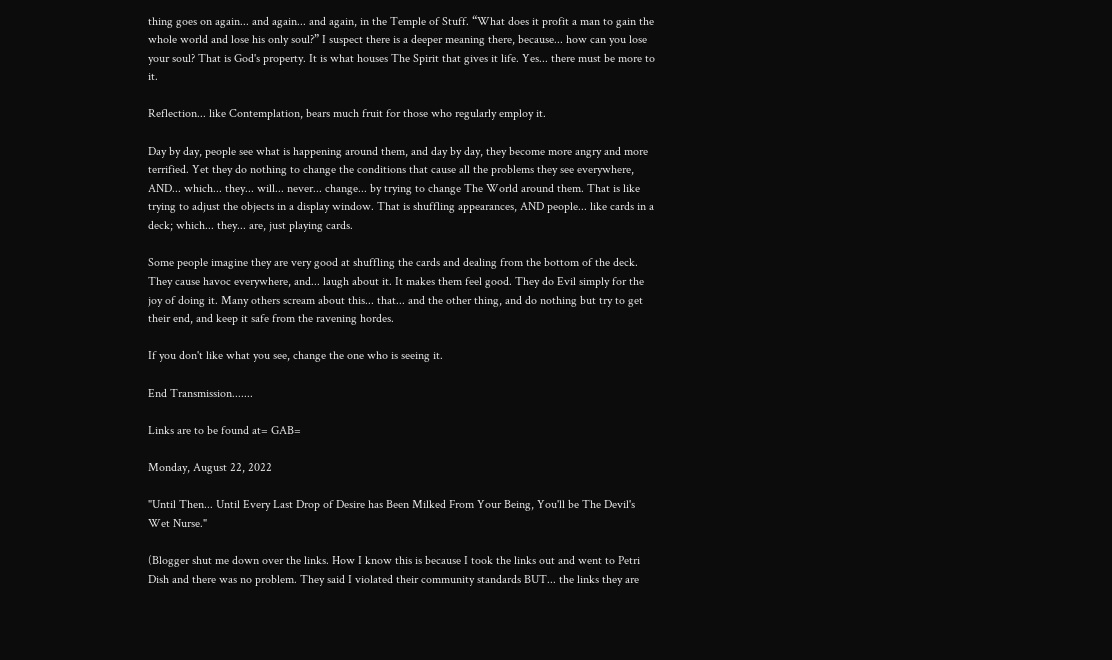thing goes on again... and again... and again, in the Temple of Stuff. “What does it profit a man to gain the whole world and lose his only soul?” I suspect there is a deeper meaning there, because... how can you lose your soul? That is God's property. It is what houses The Spirit that gives it life. Yes... there must be more to it.

Reflection... like Contemplation, bears much fruit for those who regularly employ it.

Day by day, people see what is happening around them, and day by day, they become more angry and more terrified. Yet they do nothing to change the conditions that cause all the problems they see everywhere, AND... which... they... will... never... change... by trying to change The World around them. That is like trying to adjust the objects in a display window. That is shuffling appearances, AND people... like cards in a deck; which... they... are, just playing cards.

Some people imagine they are very good at shuffling the cards and dealing from the bottom of the deck. They cause havoc everywhere, and... laugh about it. It makes them feel good. They do Evil simply for the joy of doing it. Many others scream about this... that... and the other thing, and do nothing but try to get their end, and keep it safe from the ravening hordes.

If you don't like what you see, change the one who is seeing it.

End Transmission.......

Links are to be found at= GAB=

Monday, August 22, 2022

"Until Then... Until Every Last Drop of Desire has Been Milked From Your Being, You'll be The Devil's Wet Nurse."

(Blogger shut me down over the links. How I know this is because I took the links out and went to Petri Dish and there was no problem. They said I violated their community standards BUT... the links they are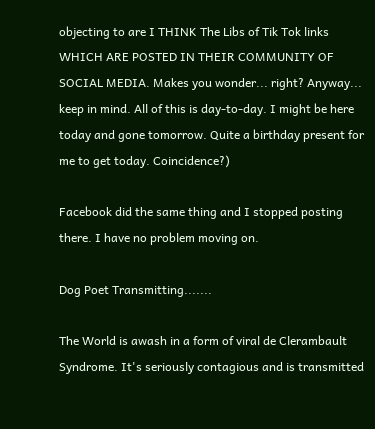objecting to are I THINK The Libs of Tik Tok links WHICH ARE POSTED IN THEIR COMMUNITY OF SOCIAL MEDIA. Makes you wonder... right? Anyway... keep in mind. All of this is day-to-day. I might be here today and gone tomorrow. Quite a birthday present for me to get today. Coincidence?)

Facebook did the same thing and I stopped posting there. I have no problem moving on.

Dog Poet Transmitting.......

The World is awash in a form of viral de Clerambault Syndrome. It's seriously contagious and is transmitted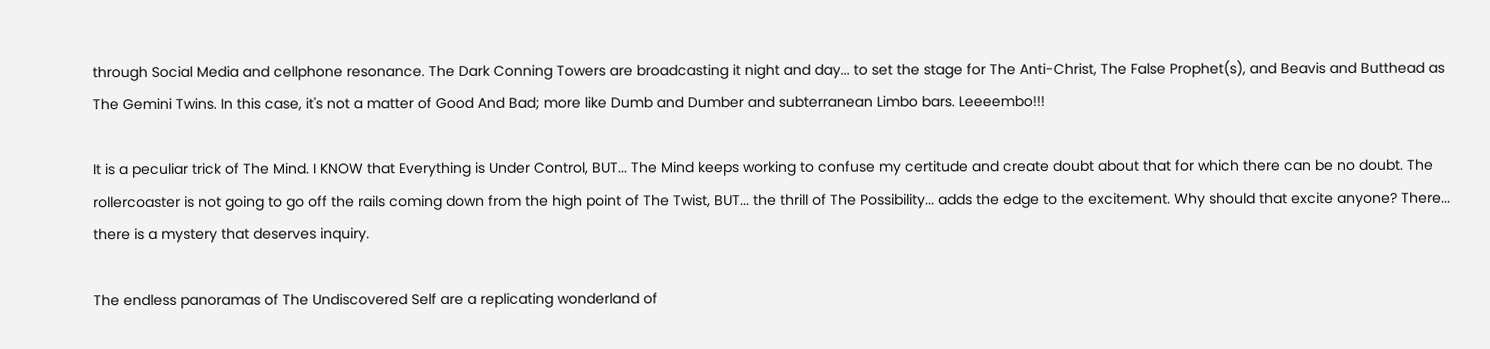through Social Media and cellphone resonance. The Dark Conning Towers are broadcasting it night and day... to set the stage for The Anti-Christ, The False Prophet(s), and Beavis and Butthead as The Gemini Twins. In this case, it's not a matter of Good And Bad; more like Dumb and Dumber and subterranean Limbo bars. Leeeembo!!!

It is a peculiar trick of The Mind. I KNOW that Everything is Under Control, BUT... The Mind keeps working to confuse my certitude and create doubt about that for which there can be no doubt. The rollercoaster is not going to go off the rails coming down from the high point of The Twist, BUT... the thrill of The Possibility... adds the edge to the excitement. Why should that excite anyone? There... there is a mystery that deserves inquiry.

The endless panoramas of The Undiscovered Self are a replicating wonderland of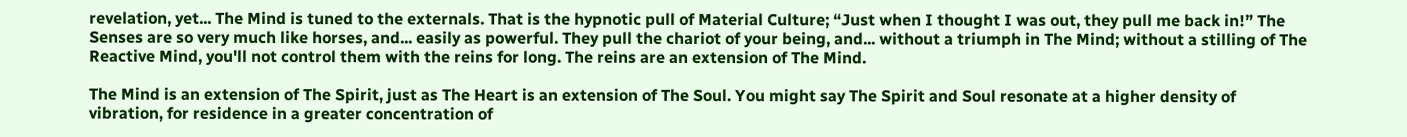revelation, yet... The Mind is tuned to the externals. That is the hypnotic pull of Material Culture; “Just when I thought I was out, they pull me back in!” The Senses are so very much like horses, and... easily as powerful. They pull the chariot of your being, and... without a triumph in The Mind; without a stilling of The Reactive Mind, you'll not control them with the reins for long. The reins are an extension of The Mind.

The Mind is an extension of The Spirit, just as The Heart is an extension of The Soul. You might say The Spirit and Soul resonate at a higher density of vibration, for residence in a greater concentration of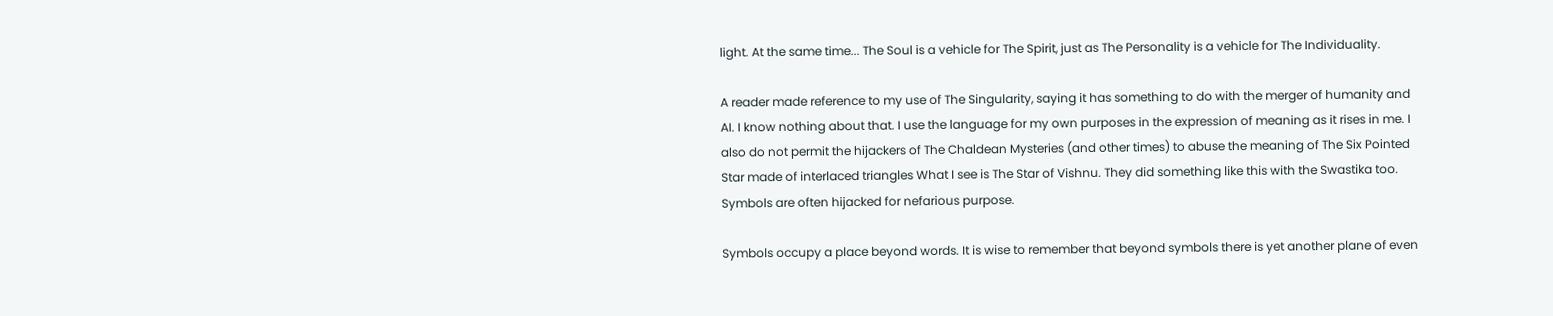light. At the same time... The Soul is a vehicle for The Spirit, just as The Personality is a vehicle for The Individuality.

A reader made reference to my use of The Singularity, saying it has something to do with the merger of humanity and AI. I know nothing about that. I use the language for my own purposes in the expression of meaning as it rises in me. I also do not permit the hijackers of The Chaldean Mysteries (and other times) to abuse the meaning of The Six Pointed Star made of interlaced triangles What I see is The Star of Vishnu. They did something like this with the Swastika too. Symbols are often hijacked for nefarious purpose.

Symbols occupy a place beyond words. It is wise to remember that beyond symbols there is yet another plane of even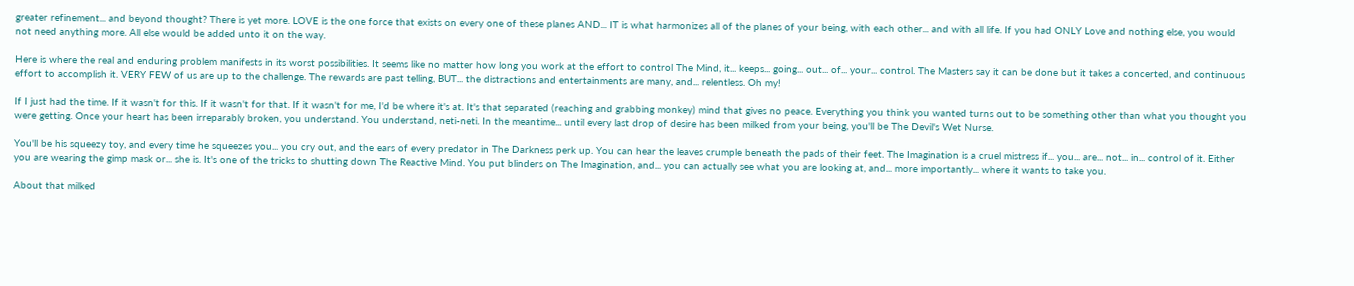greater refinement... and beyond thought? There is yet more. LOVE is the one force that exists on every one of these planes AND... IT is what harmonizes all of the planes of your being, with each other... and with all life. If you had ONLY Love and nothing else, you would not need anything more. All else would be added unto it on the way.

Here is where the real and enduring problem manifests in its worst possibilities. It seems like no matter how long you work at the effort to control The Mind, it... keeps... going... out... of... your... control. The Masters say it can be done but it takes a concerted, and continuous effort to accomplish it. VERY FEW of us are up to the challenge. The rewards are past telling, BUT... the distractions and entertainments are many, and... relentless. Oh my!

If I just had the time. If it wasn't for this. If it wasn't for that. If it wasn't for me, I'd be where it's at. It's that separated (reaching and grabbing monkey) mind that gives no peace. Everything you think you wanted turns out to be something other than what you thought you were getting. Once your heart has been irreparably broken, you understand. You understand, neti-neti. In the meantime... until every last drop of desire has been milked from your being, you'll be The Devil's Wet Nurse.

You'll be his squeezy toy, and every time he squeezes you... you cry out, and the ears of every predator in The Darkness perk up. You can hear the leaves crumple beneath the pads of their feet. The Imagination is a cruel mistress if... you... are... not... in... control of it. Either you are wearing the gimp mask or... she is. It's one of the tricks to shutting down The Reactive Mind. You put blinders on The Imagination, and... you can actually see what you are looking at, and... more importantly... where it wants to take you.

About that milked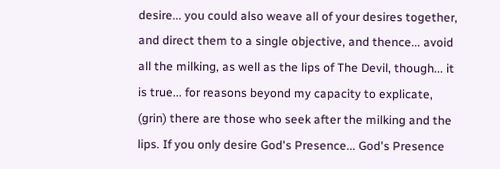desire... you could also weave all of your desires together, and direct them to a single objective, and thence... avoid all the milking, as well as the lips of The Devil, though... it is true... for reasons beyond my capacity to explicate, (grin) there are those who seek after the milking and the lips. If you only desire God's Presence... God's Presence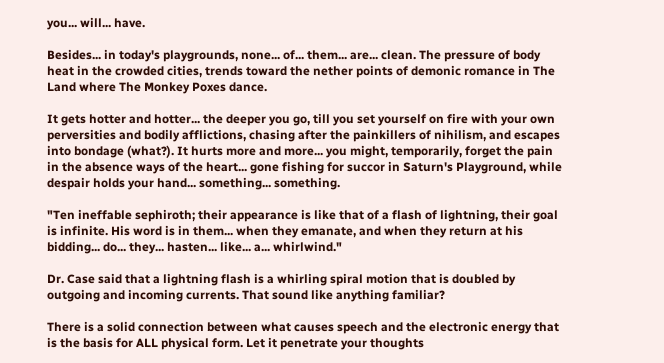you... will... have.

Besides... in today's playgrounds, none... of... them... are... clean. The pressure of body heat in the crowded cities, trends toward the nether points of demonic romance in The Land where The Monkey Poxes dance.

It gets hotter and hotter... the deeper you go, till you set yourself on fire with your own perversities and bodily afflictions, chasing after the painkillers of nihilism, and escapes into bondage (what?). It hurts more and more... you might, temporarily, forget the pain in the absence ways of the heart... gone fishing for succor in Saturn's Playground, while despair holds your hand... something... something.

"Ten ineffable sephiroth; their appearance is like that of a flash of lightning, their goal is infinite. His word is in them... when they emanate, and when they return at his bidding... do... they... hasten... like... a... whirlwind."

Dr. Case said that a lightning flash is a whirling spiral motion that is doubled by outgoing and incoming currents. That sound like anything familiar?

There is a solid connection between what causes speech and the electronic energy that is the basis for ALL physical form. Let it penetrate your thoughts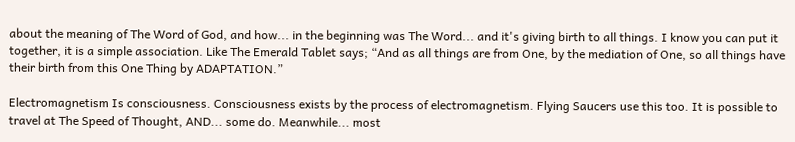about the meaning of The Word of God, and how... in the beginning was The Word... and it's giving birth to all things. I know you can put it together, it is a simple association. Like The Emerald Tablet says; “And as all things are from One, by the mediation of One, so all things have their birth from this One Thing by ADAPTATION.”

Electromagnetism Is consciousness. Consciousness exists by the process of electromagnetism. Flying Saucers use this too. It is possible to travel at The Speed of Thought, AND... some do. Meanwhile... most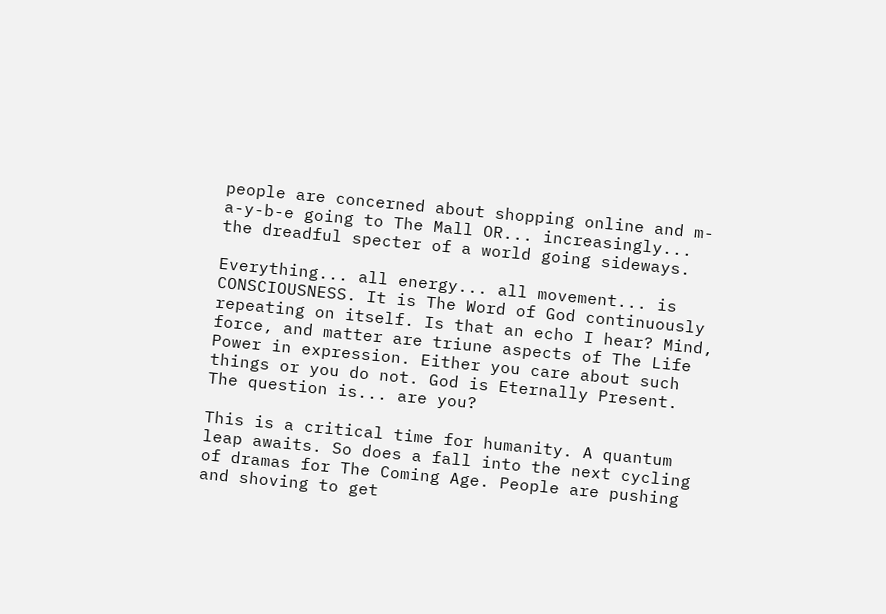people are concerned about shopping online and m-a-y-b-e going to The Mall OR... increasingly... the dreadful specter of a world going sideways.

Everything... all energy... all movement... is CONSCIOUSNESS. It is The Word of God continuously repeating on itself. Is that an echo I hear? Mind, force, and matter are triune aspects of The Life Power in expression. Either you care about such things or you do not. God is Eternally Present. The question is... are you?

This is a critical time for humanity. A quantum leap awaits. So does a fall into the next cycling of dramas for The Coming Age. People are pushing and shoving to get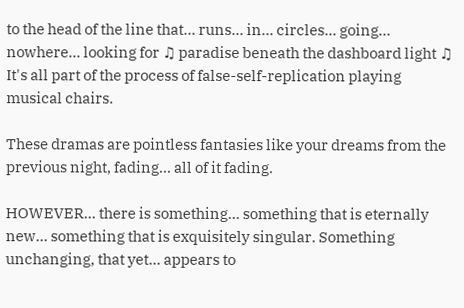to the head of the line that... runs... in... circles... going... nowhere... looking for ♫ paradise beneath the dashboard light ♫ It's all part of the process of false-self-replication playing musical chairs.

These dramas are pointless fantasies like your dreams from the previous night, fading... all of it fading.

HOWEVER... there is something... something that is eternally new... something that is exquisitely singular. Something unchanging, that yet... appears to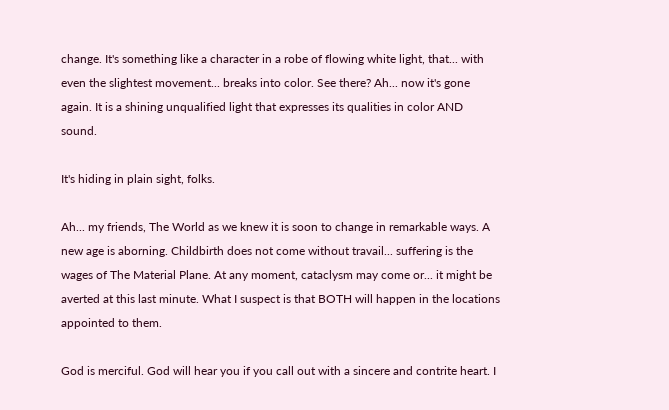change. It's something like a character in a robe of flowing white light, that... with even the slightest movement... breaks into color. See there? Ah... now it's gone again. It is a shining unqualified light that expresses its qualities in color AND sound.

It's hiding in plain sight, folks.

Ah... my friends, The World as we knew it is soon to change in remarkable ways. A new age is aborning. Childbirth does not come without travail... suffering is the wages of The Material Plane. At any moment, cataclysm may come or... it might be averted at this last minute. What I suspect is that BOTH will happen in the locations appointed to them.

God is merciful. God will hear you if you call out with a sincere and contrite heart. I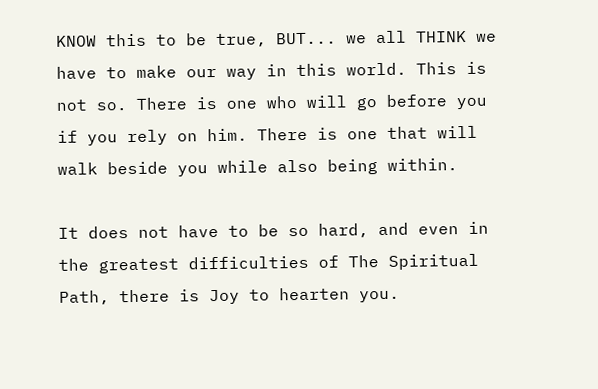KNOW this to be true, BUT... we all THINK we have to make our way in this world. This is not so. There is one who will go before you if you rely on him. There is one that will walk beside you while also being within.

It does not have to be so hard, and even in the greatest difficulties of The Spiritual Path, there is Joy to hearten you.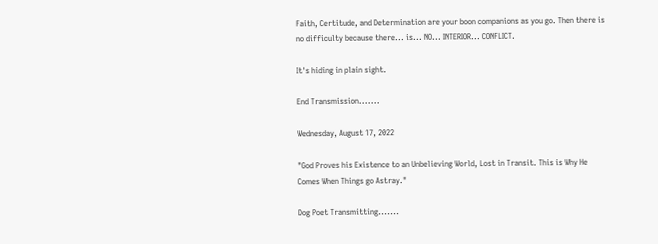Faith, Certitude, and Determination are your boon companions as you go. Then there is no difficulty because there... is... NO... INTERIOR... CONFLICT.

It's hiding in plain sight.

End Transmission.......

Wednesday, August 17, 2022

"God Proves his Existence to an Unbelieving World, Lost in Transit. This is Why He Comes When Things go Astray."

Dog Poet Transmitting.......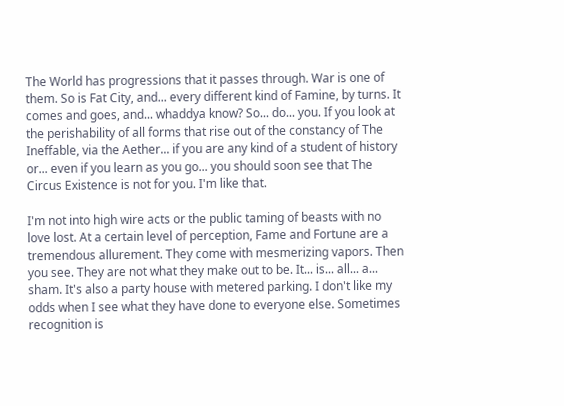The World has progressions that it passes through. War is one of them. So is Fat City, and... every different kind of Famine, by turns. It comes and goes, and... whaddya know? So... do... you. If you look at the perishability of all forms that rise out of the constancy of The Ineffable, via the Aether... if you are any kind of a student of history or... even if you learn as you go... you should soon see that The Circus Existence is not for you. I'm like that.

I'm not into high wire acts or the public taming of beasts with no love lost. At a certain level of perception, Fame and Fortune are a tremendous allurement. They come with mesmerizing vapors. Then you see. They are not what they make out to be. It... is... all... a... sham. It's also a party house with metered parking. I don't like my odds when I see what they have done to everyone else. Sometimes recognition is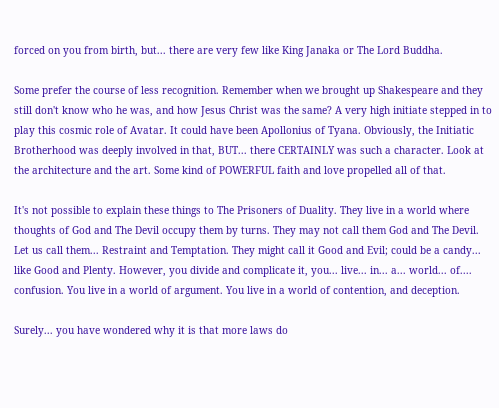forced on you from birth, but... there are very few like King Janaka or The Lord Buddha.

Some prefer the course of less recognition. Remember when we brought up Shakespeare and they still don't know who he was, and how Jesus Christ was the same? A very high initiate stepped in to play this cosmic role of Avatar. It could have been Apollonius of Tyana. Obviously, the Initiatic Brotherhood was deeply involved in that, BUT... there CERTAINLY was such a character. Look at the architecture and the art. Some kind of POWERFUL faith and love propelled all of that.

It's not possible to explain these things to The Prisoners of Duality. They live in a world where thoughts of God and The Devil occupy them by turns. They may not call them God and The Devil. Let us call them... Restraint and Temptation. They might call it Good and Evil; could be a candy... like Good and Plenty. However, you divide and complicate it, you... live... in... a... world... of.... confusion. You live in a world of argument. You live in a world of contention, and deception.

Surely... you have wondered why it is that more laws do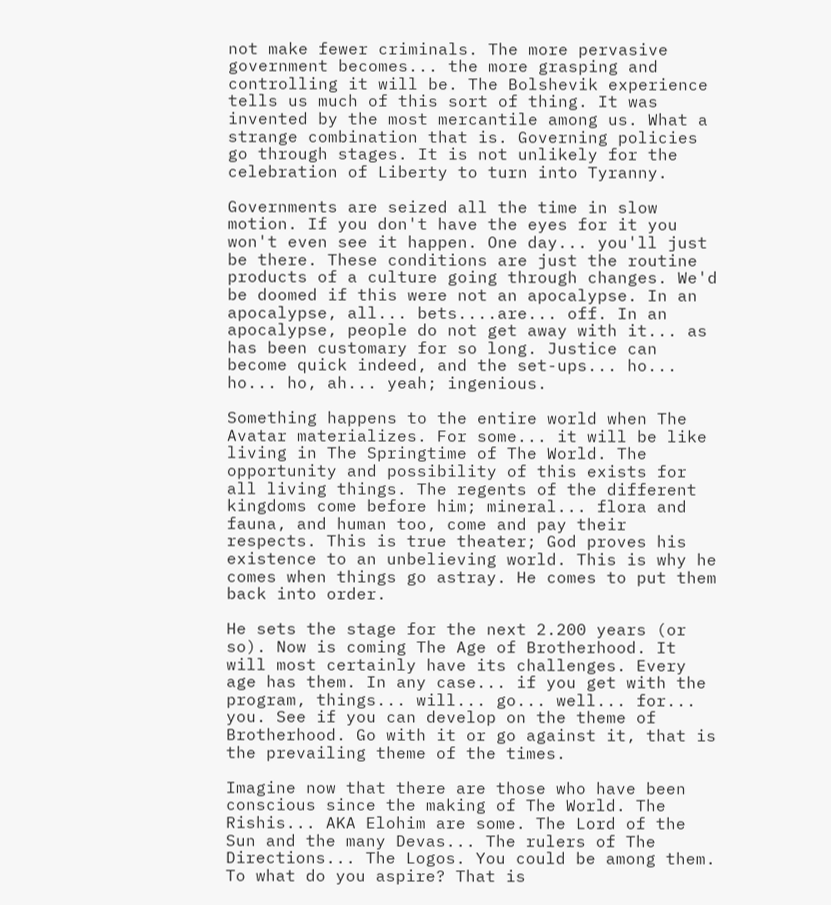not make fewer criminals. The more pervasive government becomes... the more grasping and controlling it will be. The Bolshevik experience tells us much of this sort of thing. It was invented by the most mercantile among us. What a strange combination that is. Governing policies go through stages. It is not unlikely for the celebration of Liberty to turn into Tyranny.

Governments are seized all the time in slow motion. If you don't have the eyes for it you won't even see it happen. One day... you'll just be there. These conditions are just the routine products of a culture going through changes. We'd be doomed if this were not an apocalypse. In an apocalypse, all... bets....are... off. In an apocalypse, people do not get away with it... as has been customary for so long. Justice can become quick indeed, and the set-ups... ho... ho... ho, ah... yeah; ingenious.

Something happens to the entire world when The Avatar materializes. For some... it will be like living in The Springtime of The World. The opportunity and possibility of this exists for all living things. The regents of the different kingdoms come before him; mineral... flora and fauna, and human too, come and pay their respects. This is true theater; God proves his existence to an unbelieving world. This is why he comes when things go astray. He comes to put them back into order.

He sets the stage for the next 2.200 years (or so). Now is coming The Age of Brotherhood. It will most certainly have its challenges. Every age has them. In any case... if you get with the program, things... will... go... well... for... you. See if you can develop on the theme of Brotherhood. Go with it or go against it, that is the prevailing theme of the times.

Imagine now that there are those who have been conscious since the making of The World. The Rishis... AKA Elohim are some. The Lord of the Sun and the many Devas... The rulers of The Directions... The Logos. You could be among them. To what do you aspire? That is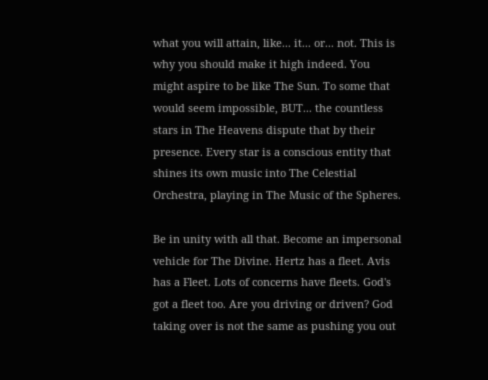what you will attain, like... it... or... not. This is why you should make it high indeed. You might aspire to be like The Sun. To some that would seem impossible, BUT... the countless stars in The Heavens dispute that by their presence. Every star is a conscious entity that shines its own music into The Celestial Orchestra, playing in The Music of the Spheres.

Be in unity with all that. Become an impersonal vehicle for The Divine. Hertz has a fleet. Avis has a Fleet. Lots of concerns have fleets. God's got a fleet too. Are you driving or driven? God taking over is not the same as pushing you out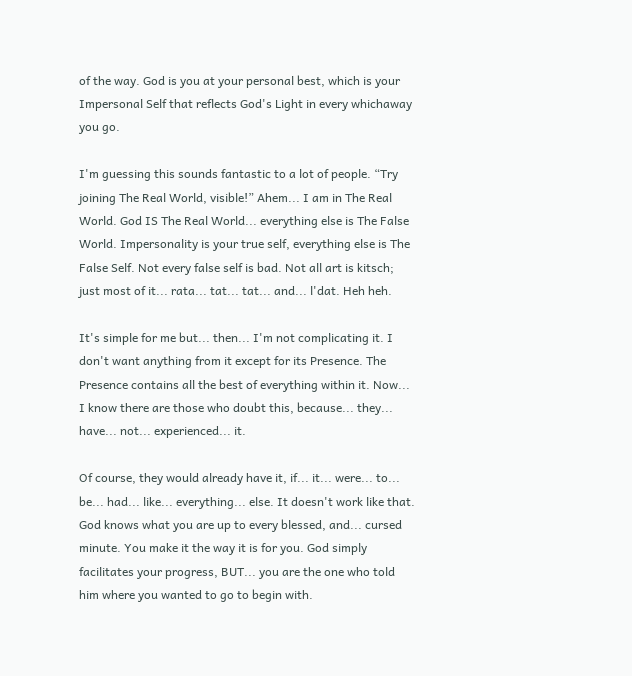of the way. God is you at your personal best, which is your Impersonal Self that reflects God's Light in every whichaway you go.

I'm guessing this sounds fantastic to a lot of people. “Try joining The Real World, visible!” Ahem... I am in The Real World. God IS The Real World... everything else is The False World. Impersonality is your true self, everything else is The False Self. Not every false self is bad. Not all art is kitsch; just most of it... rata... tat... tat... and... l'dat. Heh heh.

It's simple for me but... then... I'm not complicating it. I don't want anything from it except for its Presence. The Presence contains all the best of everything within it. Now... I know there are those who doubt this, because... they... have... not... experienced... it.

Of course, they would already have it, if... it... were... to... be... had... like... everything... else. It doesn't work like that. God knows what you are up to every blessed, and... cursed minute. You make it the way it is for you. God simply facilitates your progress, BUT... you are the one who told him where you wanted to go to begin with.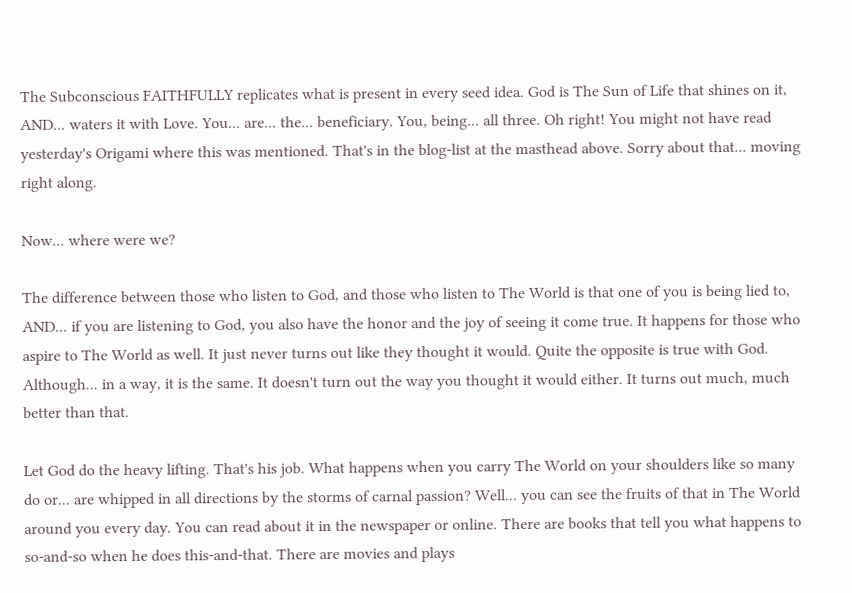The Subconscious FAITHFULLY replicates what is present in every seed idea. God is The Sun of Life that shines on it, AND... waters it with Love. You... are... the... beneficiary. You, being... all three. Oh right! You might not have read yesterday's Origami where this was mentioned. That's in the blog-list at the masthead above. Sorry about that... moving right along.

Now... where were we?

The difference between those who listen to God, and those who listen to The World is that one of you is being lied to, AND... if you are listening to God, you also have the honor and the joy of seeing it come true. It happens for those who aspire to The World as well. It just never turns out like they thought it would. Quite the opposite is true with God. Although... in a way, it is the same. It doesn't turn out the way you thought it would either. It turns out much, much better than that.

Let God do the heavy lifting. That's his job. What happens when you carry The World on your shoulders like so many do or... are whipped in all directions by the storms of carnal passion? Well... you can see the fruits of that in The World around you every day. You can read about it in the newspaper or online. There are books that tell you what happens to so-and-so when he does this-and-that. There are movies and plays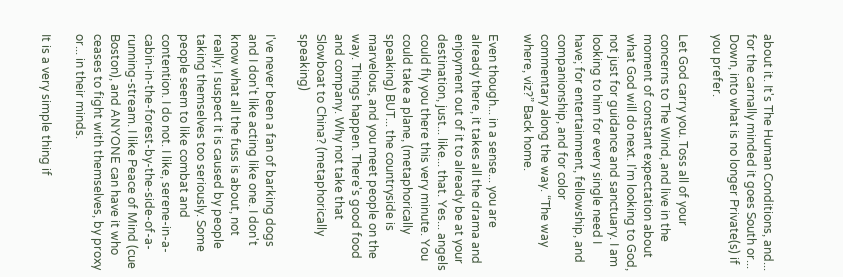about it. It's The Human Conditions, and... for the carnally minded it goes South or... Down, into what is no longer Private(s) if you prefer.

Let God carry you. Toss all of your concerns to The Wind, and live in the moment of constant expectation about what God will do next. I'm looking to God, not just for guidance and sanctuary. I am looking to him for every single need I have; for entertainment, fellowship, and companionship, and for color commentary along the way. “The way where, viz?” Back home.

Even though... in a sense... you are already there, it takes all the drama and enjoyment out of it to already be at your destination, just... like... that. Yes... angels could fly you there this very minute. You could take a plane, (metaphorically speaking) BUT... the countryside is marvelous, and you meet people on the way. Things happen. There's good food and company. Why not take that Slowboat to China? (metaphorically speaking)

I've never been a fan of barking dogs and I don't like acting like one. I don't know what all the fuss is about, not really; I suspect it is caused by people taking themselves too seriously. Some people seem to like combat and contention. I do not. I like, serene-in-a-cabin-in-the-forest-by-the-side-of-a-running-stream. I like Peace of Mind (cue Boston), and ANYONE can have it who ceases to fight with themselves, by proxy or... in their minds.

It is a very simple thing if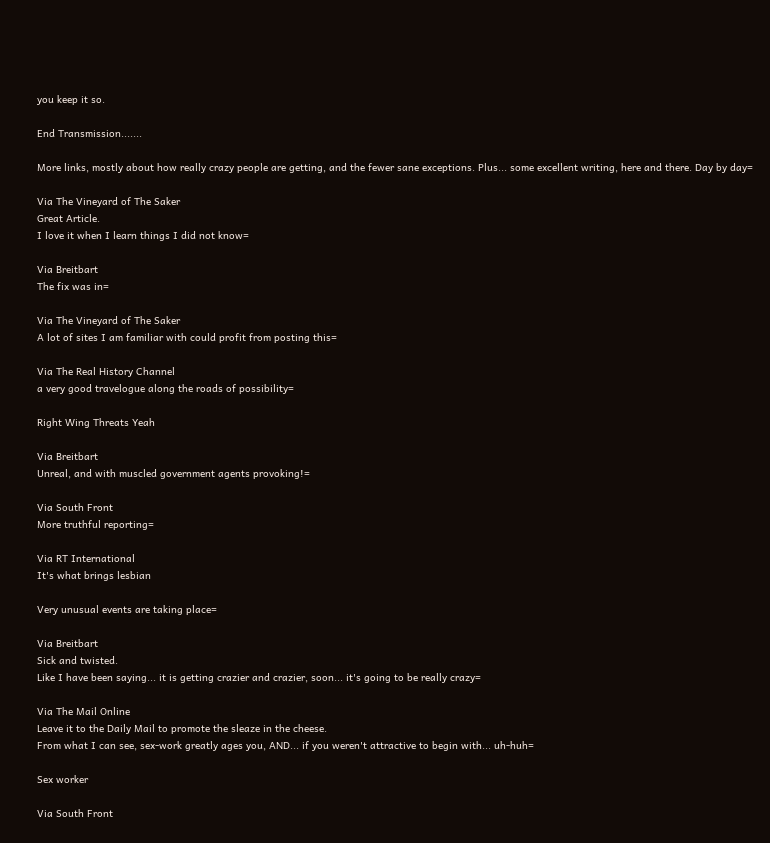you keep it so.

End Transmission.......

More links, mostly about how really crazy people are getting, and the fewer sane exceptions. Plus... some excellent writing, here and there. Day by day=

Via The Vineyard of The Saker
Great Article.
I love it when I learn things I did not know=

Via Breitbart
The fix was in=

Via The Vineyard of The Saker
A lot of sites I am familiar with could profit from posting this=

Via The Real History Channel
a very good travelogue along the roads of possibility=

Right Wing Threats Yeah

Via Breitbart
Unreal, and with muscled government agents provoking!=

Via South Front
More truthful reporting=

Via RT International
It's what brings lesbian

Very unusual events are taking place=

Via Breitbart
Sick and twisted.
Like I have been saying... it is getting crazier and crazier, soon... it's going to be really crazy=

Via The Mail Online
Leave it to the Daily Mail to promote the sleaze in the cheese.
From what I can see, sex-work greatly ages you, AND... if you weren't attractive to begin with... uh-huh=

Sex worker

Via South Front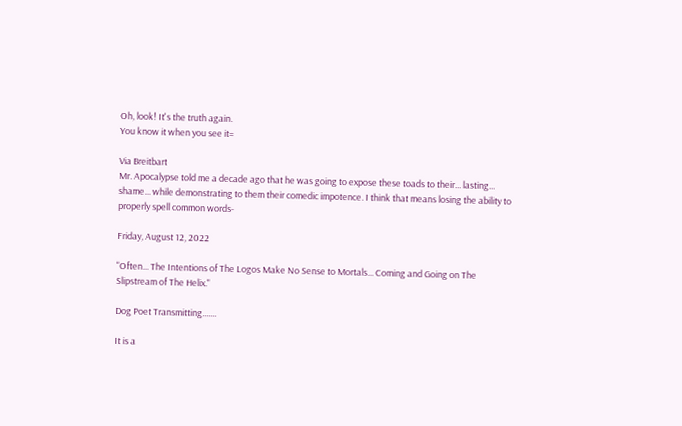Oh, look! It's the truth again.
You know it when you see it=

Via Breitbart
Mr. Apocalypse told me a decade ago that he was going to expose these toads to their... lasting... shame... while demonstrating to them their comedic impotence. I think that means losing the ability to properly spell common words-

Friday, August 12, 2022

"Often... The Intentions of The Logos Make No Sense to Mortals... Coming and Going on The Slipstream of The Helix."

Dog Poet Transmitting.......

It is a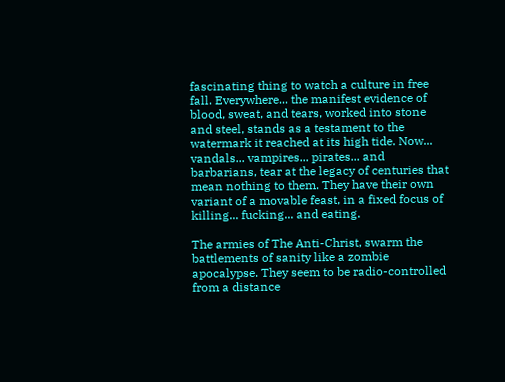fascinating thing to watch a culture in free fall. Everywhere... the manifest evidence of blood, sweat, and tears, worked into stone and steel, stands as a testament to the watermark it reached at its high tide. Now... vandals... vampires... pirates... and barbarians, tear at the legacy of centuries that mean nothing to them. They have their own variant of a movable feast, in a fixed focus of killing... fucking... and eating.

The armies of The Anti-Christ, swarm the battlements of sanity like a zombie apocalypse. They seem to be radio-controlled from a distance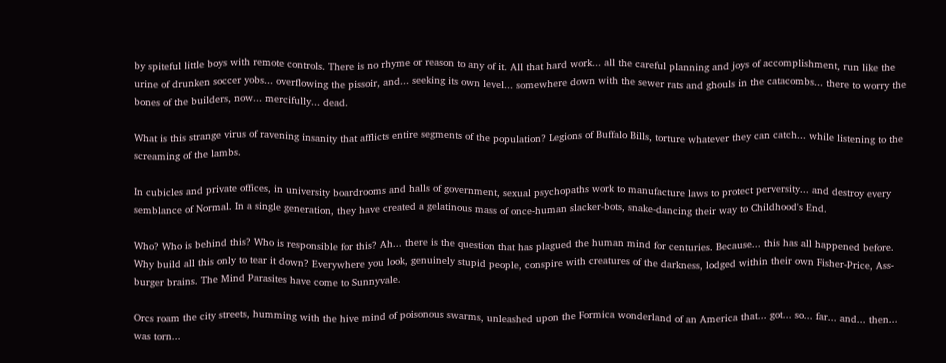by spiteful little boys with remote controls. There is no rhyme or reason to any of it. All that hard work... all the careful planning and joys of accomplishment, run like the urine of drunken soccer yobs... overflowing the pissoir, and... seeking its own level... somewhere down with the sewer rats and ghouls in the catacombs... there to worry the bones of the builders, now... mercifully... dead.

What is this strange virus of ravening insanity that afflicts entire segments of the population? Legions of Buffalo Bills, torture whatever they can catch... while listening to the screaming of the lambs.

In cubicles and private offices, in university boardrooms and halls of government, sexual psychopaths work to manufacture laws to protect perversity... and destroy every semblance of Normal. In a single generation, they have created a gelatinous mass of once-human slacker-bots, snake-dancing their way to Childhood's End.

Who? Who is behind this? Who is responsible for this? Ah... there is the question that has plagued the human mind for centuries. Because... this has all happened before. Why build all this only to tear it down? Everywhere you look, genuinely stupid people, conspire with creatures of the darkness, lodged within their own Fisher-Price, Ass-burger brains. The Mind Parasites have come to Sunnyvale.

Orcs roam the city streets, humming with the hive mind of poisonous swarms, unleashed upon the Formica wonderland of an America that... got... so... far... and... then... was torn...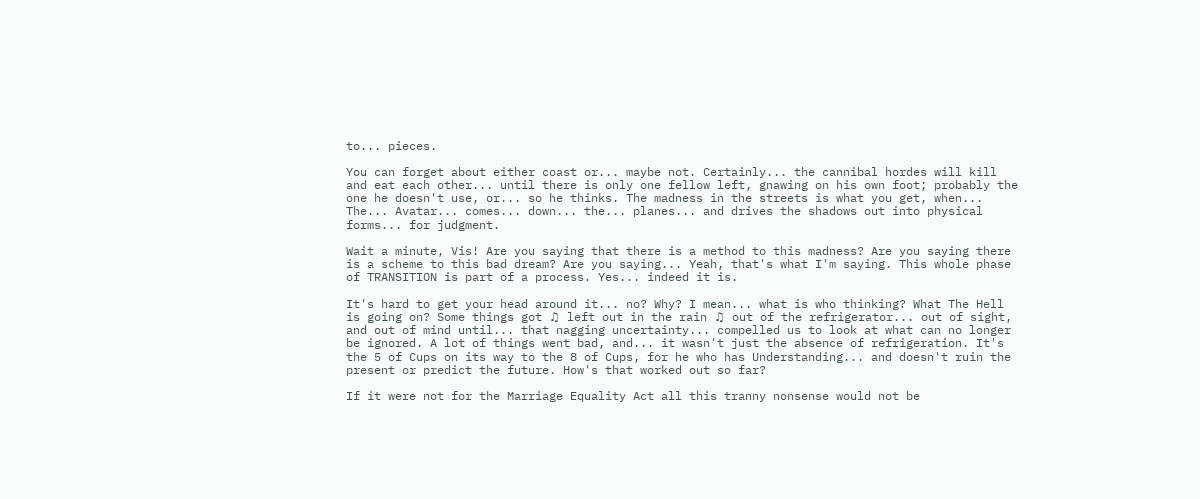to... pieces.

You can forget about either coast or... maybe not. Certainly... the cannibal hordes will kill and eat each other... until there is only one fellow left, gnawing on his own foot; probably the one he doesn't use, or... so he thinks. The madness in the streets is what you get, when... The... Avatar... comes... down... the... planes... and drives the shadows out into physical forms... for judgment.

Wait a minute, Vis! Are you saying that there is a method to this madness? Are you saying there is a scheme to this bad dream? Are you saying... Yeah, that's what I'm saying. This whole phase of TRANSITION is part of a process. Yes... indeed it is.

It's hard to get your head around it... no? Why? I mean... what is who thinking? What The Hell is going on? Some things got ♫ left out in the rain ♫ out of the refrigerator... out of sight, and out of mind until... that nagging uncertainty... compelled us to look at what can no longer be ignored. A lot of things went bad, and... it wasn't just the absence of refrigeration. It's the 5 of Cups on its way to the 8 of Cups, for he who has Understanding... and doesn't ruin the present or predict the future. How's that worked out so far?

If it were not for the Marriage Equality Act all this tranny nonsense would not be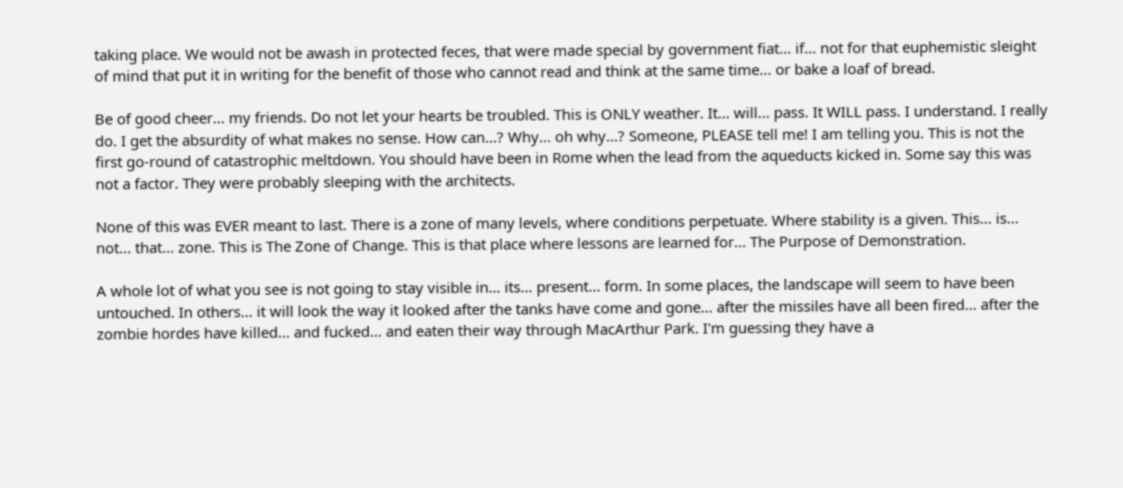taking place. We would not be awash in protected feces, that were made special by government fiat... if... not for that euphemistic sleight of mind that put it in writing for the benefit of those who cannot read and think at the same time... or bake a loaf of bread.

Be of good cheer... my friends. Do not let your hearts be troubled. This is ONLY weather. It... will... pass. It WILL pass. I understand. I really do. I get the absurdity of what makes no sense. How can...? Why... oh why...? Someone, PLEASE tell me! I am telling you. This is not the first go-round of catastrophic meltdown. You should have been in Rome when the lead from the aqueducts kicked in. Some say this was not a factor. They were probably sleeping with the architects.

None of this was EVER meant to last. There is a zone of many levels, where conditions perpetuate. Where stability is a given. This... is... not... that... zone. This is The Zone of Change. This is that place where lessons are learned for... The Purpose of Demonstration.

A whole lot of what you see is not going to stay visible in... its... present... form. In some places, the landscape will seem to have been untouched. In others... it will look the way it looked after the tanks have come and gone... after the missiles have all been fired... after the zombie hordes have killed... and fucked... and eaten their way through MacArthur Park. I'm guessing they have a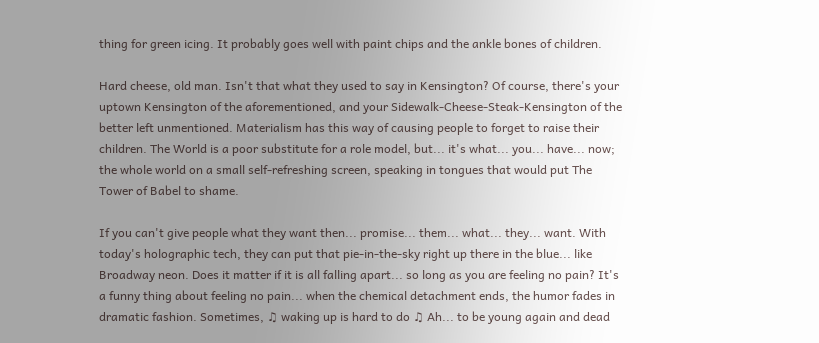thing for green icing. It probably goes well with paint chips and the ankle bones of children.

Hard cheese, old man. Isn't that what they used to say in Kensington? Of course, there's your uptown Kensington of the aforementioned, and your Sidewalk-Cheese-Steak-Kensington of the better left unmentioned. Materialism has this way of causing people to forget to raise their children. The World is a poor substitute for a role model, but... it's what... you... have... now; the whole world on a small self-refreshing screen, speaking in tongues that would put The Tower of Babel to shame.

If you can't give people what they want then... promise... them... what... they... want. With today's holographic tech, they can put that pie-in-the-sky right up there in the blue... like Broadway neon. Does it matter if it is all falling apart... so long as you are feeling no pain? It's a funny thing about feeling no pain... when the chemical detachment ends, the humor fades in dramatic fashion. Sometimes, ♫ waking up is hard to do ♫ Ah... to be young again and dead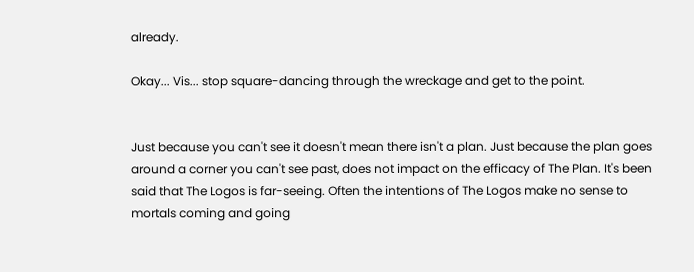already.

Okay... Vis... stop square-dancing through the wreckage and get to the point.


Just because you can't see it doesn't mean there isn't a plan. Just because the plan goes around a corner you can't see past, does not impact on the efficacy of The Plan. It's been said that The Logos is far-seeing. Often the intentions of The Logos make no sense to mortals coming and going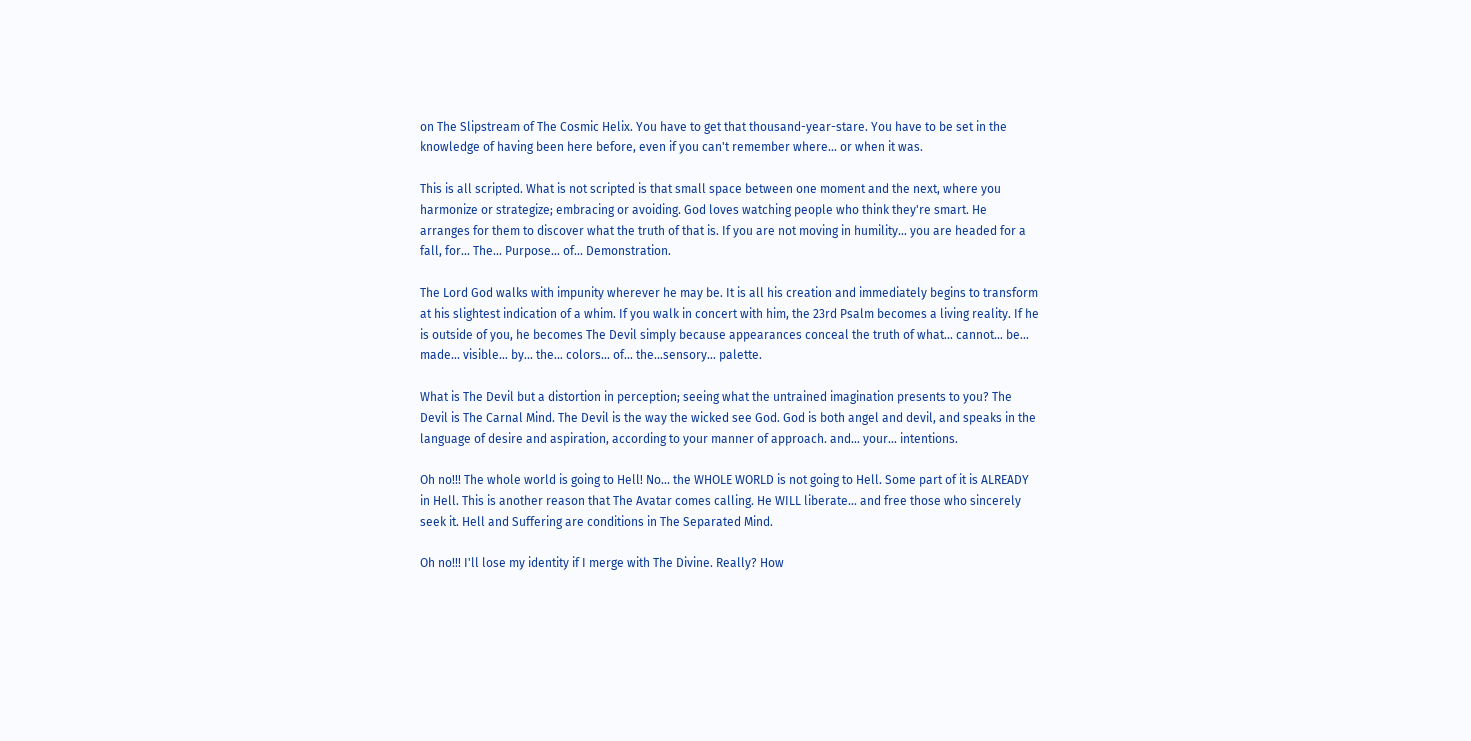on The Slipstream of The Cosmic Helix. You have to get that thousand-year-stare. You have to be set in the knowledge of having been here before, even if you can't remember where... or when it was.

This is all scripted. What is not scripted is that small space between one moment and the next, where you harmonize or strategize; embracing or avoiding. God loves watching people who think they're smart. He arranges for them to discover what the truth of that is. If you are not moving in humility... you are headed for a fall, for... The... Purpose... of... Demonstration.

The Lord God walks with impunity wherever he may be. It is all his creation and immediately begins to transform at his slightest indication of a whim. If you walk in concert with him, the 23rd Psalm becomes a living reality. If he is outside of you, he becomes The Devil simply because appearances conceal the truth of what... cannot... be... made... visible... by... the... colors... of... the...sensory... palette.

What is The Devil but a distortion in perception; seeing what the untrained imagination presents to you? The Devil is The Carnal Mind. The Devil is the way the wicked see God. God is both angel and devil, and speaks in the language of desire and aspiration, according to your manner of approach. and... your... intentions.

Oh no!!! The whole world is going to Hell! No... the WHOLE WORLD is not going to Hell. Some part of it is ALREADY in Hell. This is another reason that The Avatar comes calling. He WILL liberate... and free those who sincerely seek it. Hell and Suffering are conditions in The Separated Mind.

Oh no!!! I'll lose my identity if I merge with The Divine. Really? How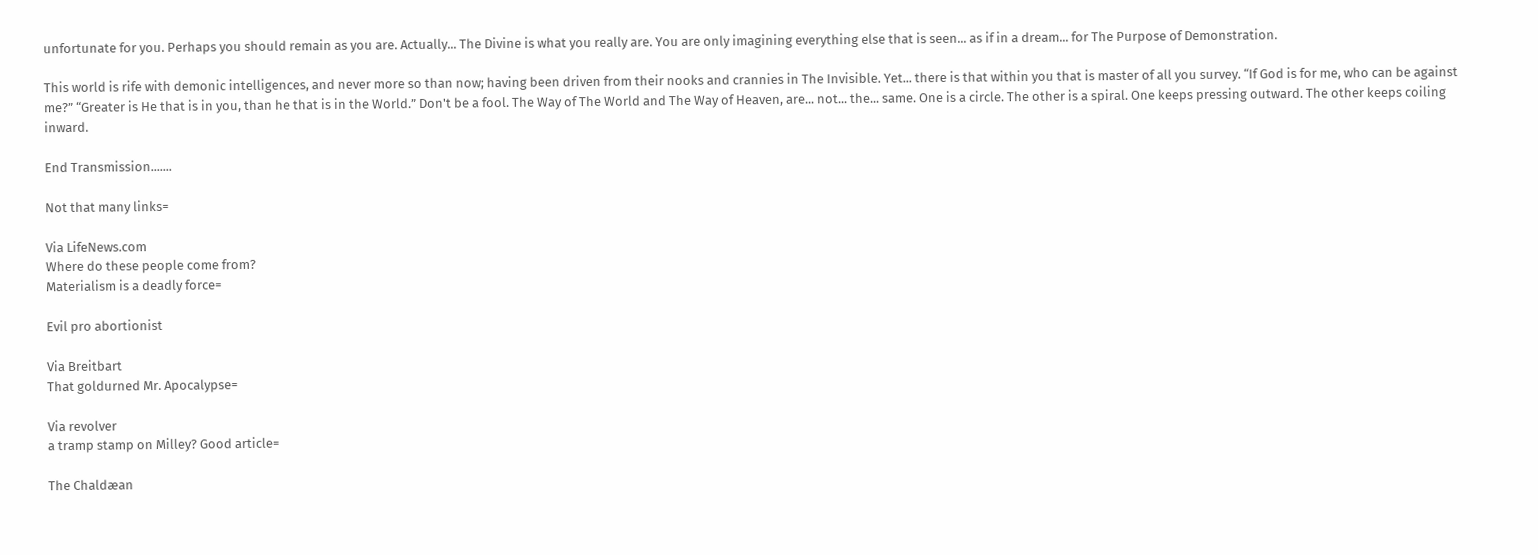unfortunate for you. Perhaps you should remain as you are. Actually... The Divine is what you really are. You are only imagining everything else that is seen... as if in a dream... for The Purpose of Demonstration.

This world is rife with demonic intelligences, and never more so than now; having been driven from their nooks and crannies in The Invisible. Yet... there is that within you that is master of all you survey. “If God is for me, who can be against me?” “Greater is He that is in you, than he that is in the World.” Don't be a fool. The Way of The World and The Way of Heaven, are... not... the... same. One is a circle. The other is a spiral. One keeps pressing outward. The other keeps coiling inward.

End Transmission.......

Not that many links=

Via LifeNews.com
Where do these people come from?
Materialism is a deadly force=

Evil pro abortionist

Via Breitbart
That goldurned Mr. Apocalypse=

Via revolver
a tramp stamp on Milley? Good article=

The Chaldæan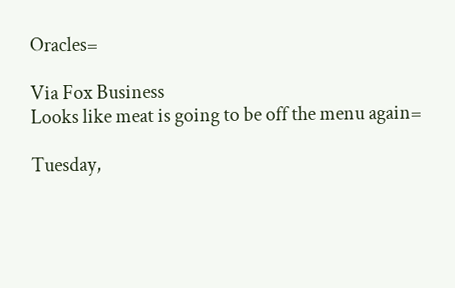Oracles=

Via Fox Business
Looks like meat is going to be off the menu again=

Tuesday,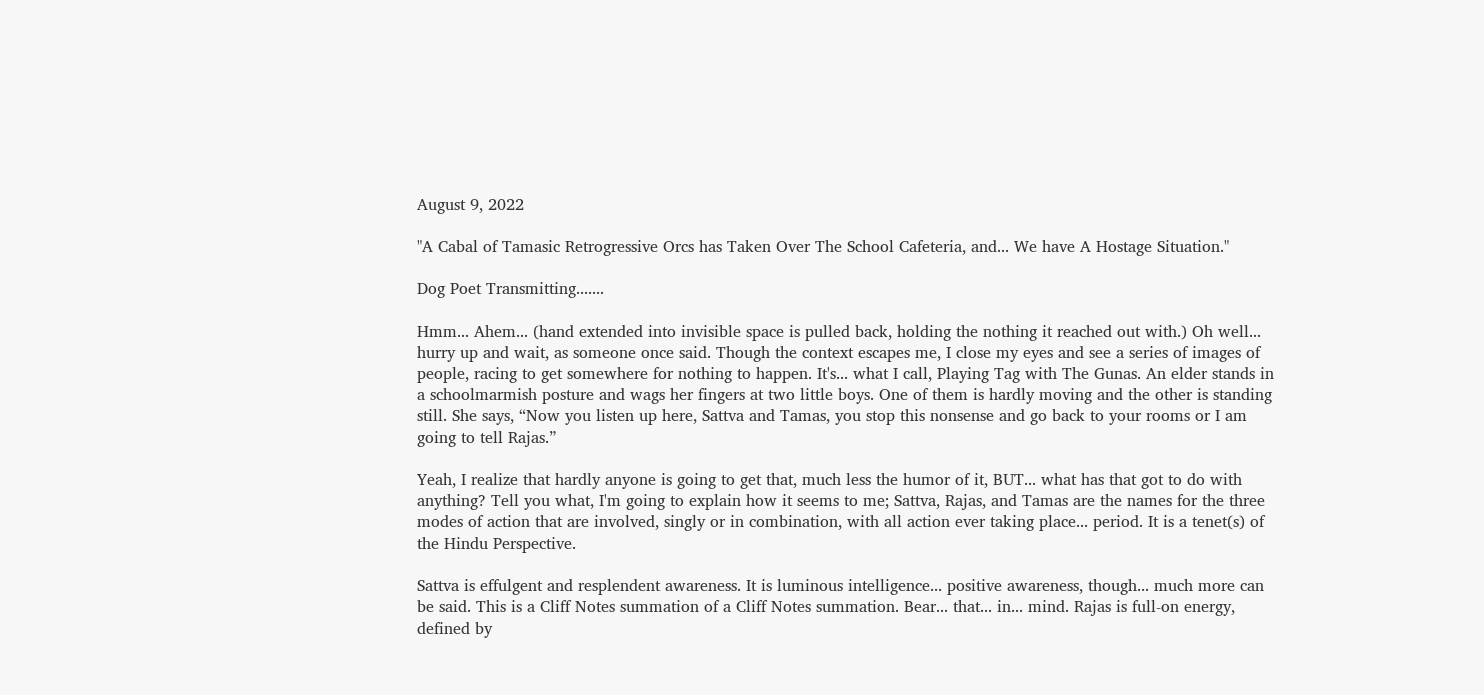August 9, 2022

"A Cabal of Tamasic Retrogressive Orcs has Taken Over The School Cafeteria, and... We have A Hostage Situation."

Dog Poet Transmitting.......

Hmm... Ahem... (hand extended into invisible space is pulled back, holding the nothing it reached out with.) Oh well... hurry up and wait, as someone once said. Though the context escapes me, I close my eyes and see a series of images of people, racing to get somewhere for nothing to happen. It's... what I call, Playing Tag with The Gunas. An elder stands in a schoolmarmish posture and wags her fingers at two little boys. One of them is hardly moving and the other is standing still. She says, “Now you listen up here, Sattva and Tamas, you stop this nonsense and go back to your rooms or I am going to tell Rajas.”

Yeah, I realize that hardly anyone is going to get that, much less the humor of it, BUT... what has that got to do with anything? Tell you what, I'm going to explain how it seems to me; Sattva, Rajas, and Tamas are the names for the three modes of action that are involved, singly or in combination, with all action ever taking place... period. It is a tenet(s) of the Hindu Perspective.

Sattva is effulgent and resplendent awareness. It is luminous intelligence... positive awareness, though... much more can be said. This is a Cliff Notes summation of a Cliff Notes summation. Bear... that... in... mind. Rajas is full-on energy, defined by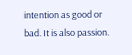intention as good or bad. It is also passion.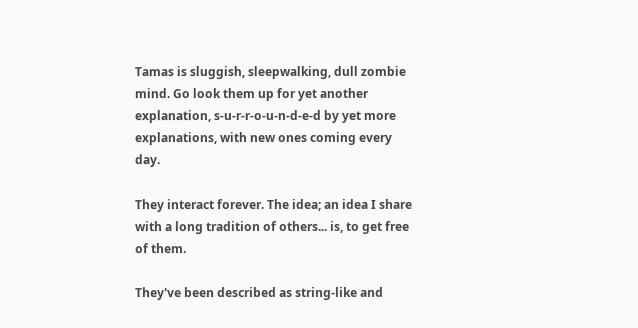Tamas is sluggish, sleepwalking, dull zombie mind. Go look them up for yet another explanation, s-u-r-r-o-u-n-d-e-d by yet more explanations, with new ones coming every day.

They interact forever. The idea; an idea I share with a long tradition of others... is, to get free of them.

They've been described as string-like and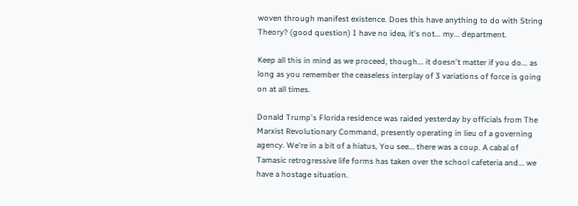woven through manifest existence. Does this have anything to do with String Theory? (good question) I have no idea, it's not... my... department.

Keep all this in mind as we proceed, though... it doesn't matter if you do... as long as you remember the ceaseless interplay of 3 variations of force is going on at all times.

Donald Trump's Florida residence was raided yesterday by officials from The Marxist Revolutionary Command, presently operating in lieu of a governing agency. We're in a bit of a hiatus, You see... there was a coup. A cabal of Tamasic retrogressive life forms has taken over the school cafeteria and... we have a hostage situation.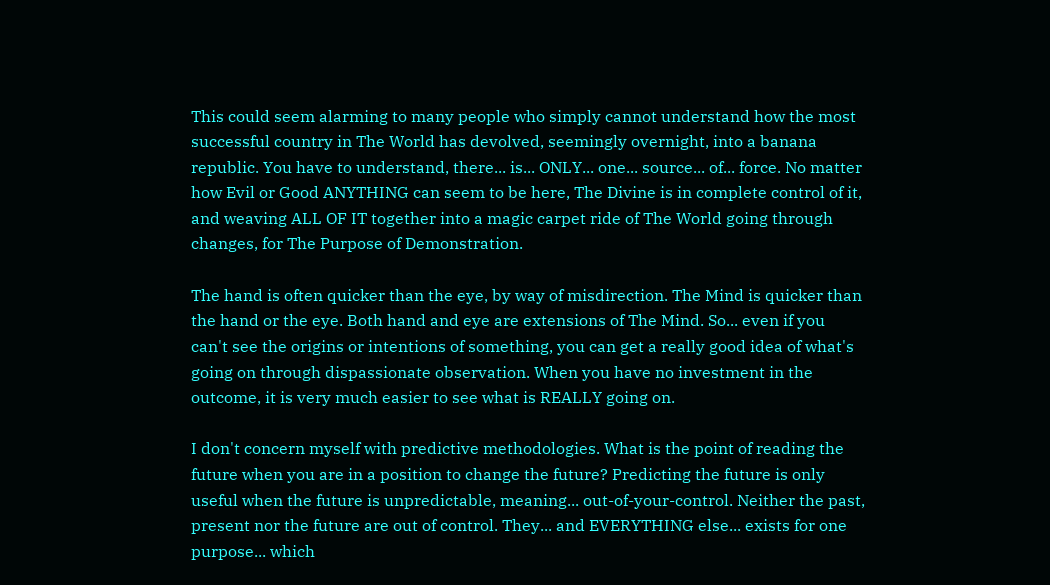This could seem alarming to many people who simply cannot understand how the most successful country in The World has devolved, seemingly overnight, into a banana republic. You have to understand, there... is... ONLY... one... source... of... force. No matter how Evil or Good ANYTHING can seem to be here, The Divine is in complete control of it, and weaving ALL OF IT together into a magic carpet ride of The World going through changes, for The Purpose of Demonstration.

The hand is often quicker than the eye, by way of misdirection. The Mind is quicker than the hand or the eye. Both hand and eye are extensions of The Mind. So... even if you can't see the origins or intentions of something, you can get a really good idea of what's going on through dispassionate observation. When you have no investment in the outcome, it is very much easier to see what is REALLY going on.

I don't concern myself with predictive methodologies. What is the point of reading the future when you are in a position to change the future? Predicting the future is only useful when the future is unpredictable, meaning... out-of-your-control. Neither the past, present nor the future are out of control. They... and EVERYTHING else... exists for one purpose... which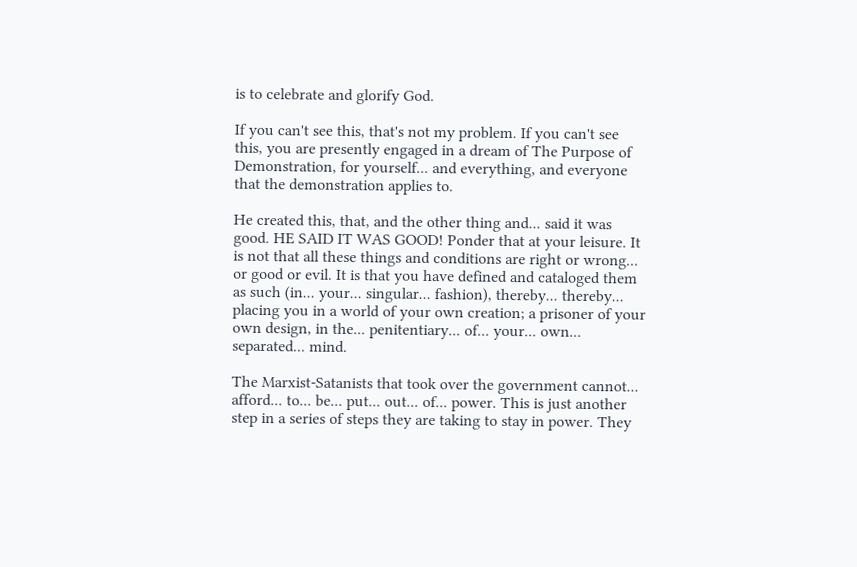is to celebrate and glorify God.

If you can't see this, that's not my problem. If you can't see this, you are presently engaged in a dream of The Purpose of Demonstration, for yourself... and everything, and everyone that the demonstration applies to.

He created this, that, and the other thing and... said it was good. HE SAID IT WAS GOOD! Ponder that at your leisure. It is not that all these things and conditions are right or wrong... or good or evil. It is that you have defined and cataloged them as such (in... your... singular... fashion), thereby... thereby... placing you in a world of your own creation; a prisoner of your own design, in the... penitentiary... of... your... own... separated... mind.

The Marxist-Satanists that took over the government cannot... afford... to... be... put... out... of... power. This is just another step in a series of steps they are taking to stay in power. They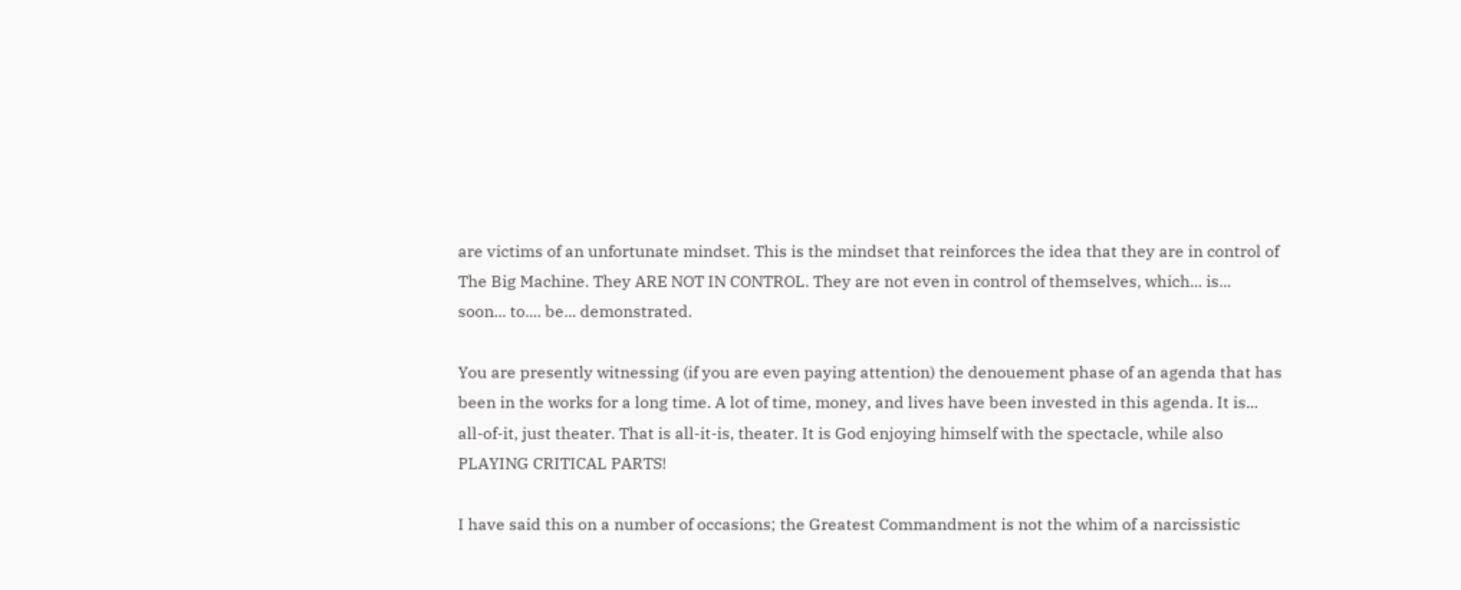are victims of an unfortunate mindset. This is the mindset that reinforces the idea that they are in control of The Big Machine. They ARE NOT IN CONTROL. They are not even in control of themselves, which... is... soon... to.... be... demonstrated.

You are presently witnessing (if you are even paying attention) the denouement phase of an agenda that has been in the works for a long time. A lot of time, money, and lives have been invested in this agenda. It is... all-of-it, just theater. That is all-it-is, theater. It is God enjoying himself with the spectacle, while also PLAYING CRITICAL PARTS!

I have said this on a number of occasions; the Greatest Commandment is not the whim of a narcissistic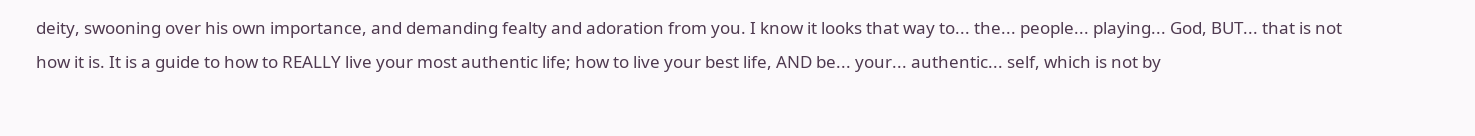deity, swooning over his own importance, and demanding fealty and adoration from you. I know it looks that way to... the... people... playing... God, BUT... that is not how it is. It is a guide to how to REALLY live your most authentic life; how to live your best life, AND be... your... authentic... self, which is not by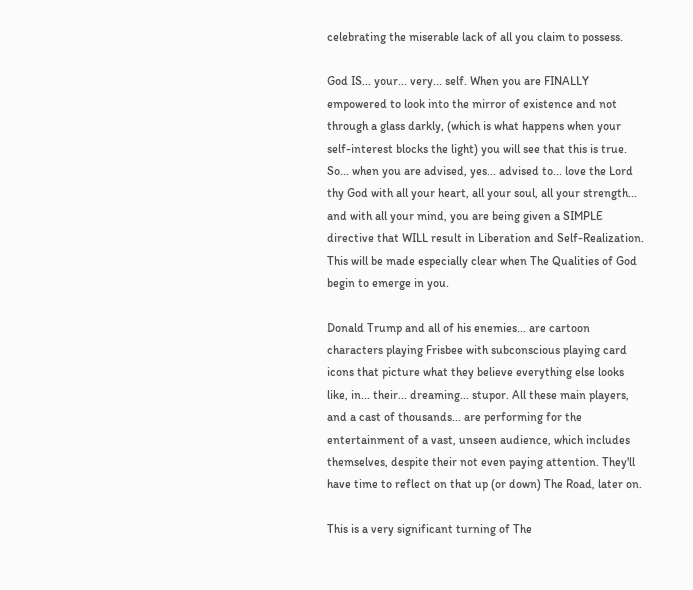celebrating the miserable lack of all you claim to possess.

God IS... your... very... self. When you are FINALLY empowered to look into the mirror of existence and not through a glass darkly, (which is what happens when your self-interest blocks the light) you will see that this is true. So... when you are advised, yes... advised to... love the Lord thy God with all your heart, all your soul, all your strength... and with all your mind, you are being given a SIMPLE directive that WILL result in Liberation and Self-Realization. This will be made especially clear when The Qualities of God begin to emerge in you.

Donald Trump and all of his enemies... are cartoon characters playing Frisbee with subconscious playing card icons that picture what they believe everything else looks like, in... their... dreaming... stupor. All these main players, and a cast of thousands... are performing for the entertainment of a vast, unseen audience, which includes themselves, despite their not even paying attention. They'll have time to reflect on that up (or down) The Road, later on.

This is a very significant turning of The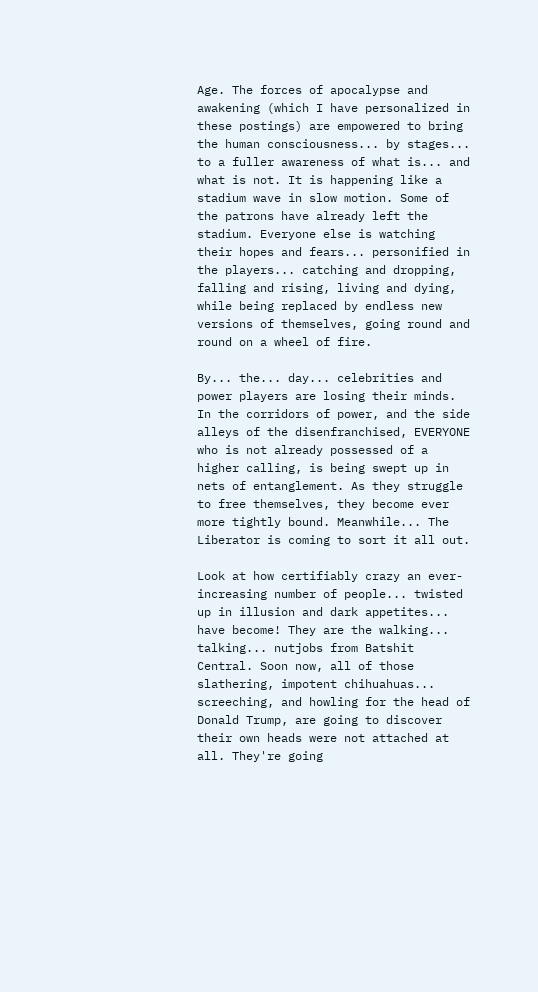Age. The forces of apocalypse and awakening (which I have personalized in these postings) are empowered to bring the human consciousness... by stages... to a fuller awareness of what is... and what is not. It is happening like a stadium wave in slow motion. Some of the patrons have already left the stadium. Everyone else is watching their hopes and fears... personified in the players... catching and dropping, falling and rising, living and dying, while being replaced by endless new versions of themselves, going round and round on a wheel of fire.

By... the... day... celebrities and power players are losing their minds. In the corridors of power, and the side alleys of the disenfranchised, EVERYONE who is not already possessed of a higher calling, is being swept up in nets of entanglement. As they struggle to free themselves, they become ever more tightly bound. Meanwhile... The Liberator is coming to sort it all out.

Look at how certifiably crazy an ever-increasing number of people... twisted up in illusion and dark appetites... have become! They are the walking... talking... nutjobs from Batshit Central. Soon now, all of those slathering, impotent chihuahuas... screeching, and howling for the head of Donald Trump, are going to discover their own heads were not attached at all. They're going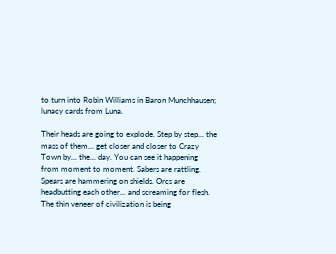to turn into Robin Williams in Baron Munchhausen; lunacy cards from Luna.

Their heads are going to explode. Step by step... the mass of them... get closer and closer to Crazy Town by... the... day. You can see it happening from moment to moment. Sabers are rattling. Spears are hammering on shields. Orcs are headbutting each other... and screaming for flesh. The thin veneer of civilization is being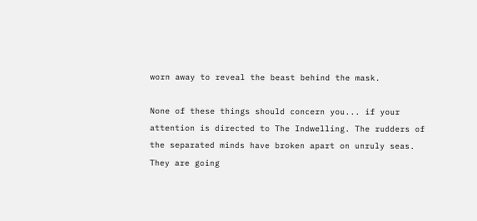worn away to reveal the beast behind the mask.

None of these things should concern you... if your attention is directed to The Indwelling. The rudders of the separated minds have broken apart on unruly seas. They are going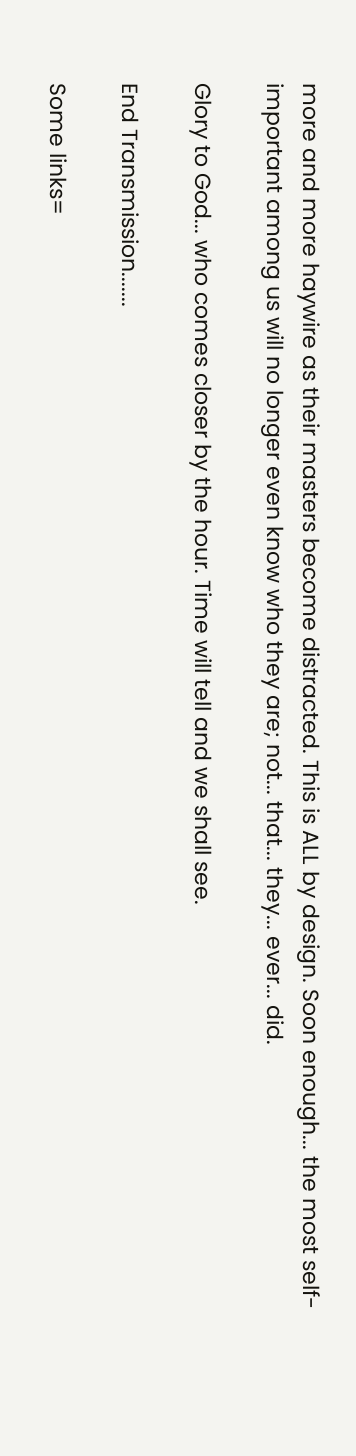more and more haywire as their masters become distracted. This is ALL by design. Soon enough... the most self-important among us will no longer even know who they are; not... that... they... ever... did.

Glory to God... who comes closer by the hour. Time will tell and we shall see.

End Transmission.......

Some links=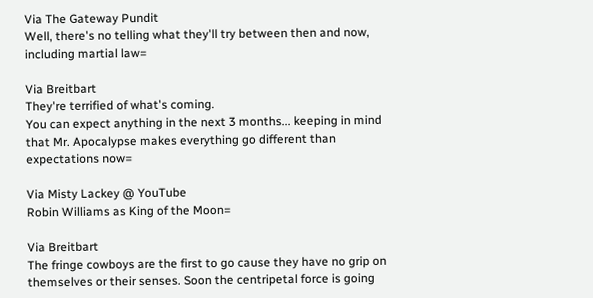Via The Gateway Pundit
Well, there's no telling what they'll try between then and now, including martial law=

Via Breitbart
They're terrified of what's coming.
You can expect anything in the next 3 months... keeping in mind that Mr. Apocalypse makes everything go different than expectations now=

Via Misty Lackey @ YouTube
Robin Williams as King of the Moon=

Via Breitbart
The fringe cowboys are the first to go cause they have no grip on themselves or their senses. Soon the centripetal force is going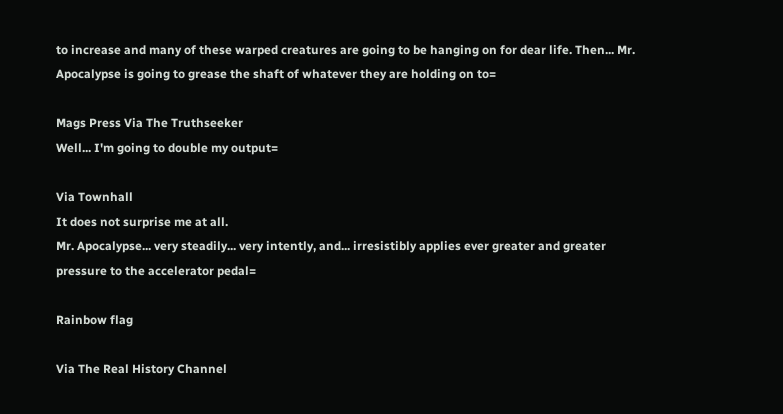to increase and many of these warped creatures are going to be hanging on for dear life. Then... Mr. Apocalypse is going to grease the shaft of whatever they are holding on to=

Mags Press Via The Truthseeker
Well... I'm going to double my output=

Via Townhall
It does not surprise me at all.
Mr. Apocalypse... very steadily... very intently, and... irresistibly applies ever greater and greater pressure to the accelerator pedal=

Rainbow flag

Via The Real History Channel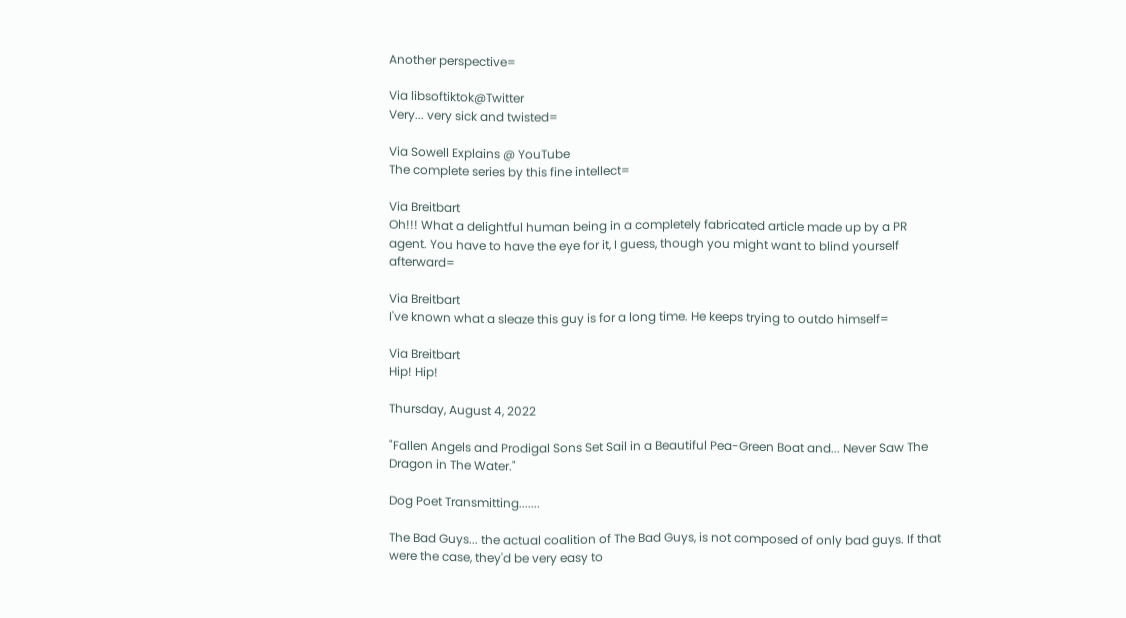Another perspective=

Via libsoftiktok@Twitter
Very... very sick and twisted=

Via Sowell Explains @ YouTube
The complete series by this fine intellect=

Via Breitbart
Oh!!! What a delightful human being in a completely fabricated article made up by a PR agent. You have to have the eye for it, I guess, though you might want to blind yourself afterward=

Via Breitbart
I've known what a sleaze this guy is for a long time. He keeps trying to outdo himself=

Via Breitbart
Hip! Hip!

Thursday, August 4, 2022

"Fallen Angels and Prodigal Sons Set Sail in a Beautiful Pea-Green Boat and... Never Saw The Dragon in The Water."

Dog Poet Transmitting.......

The Bad Guys... the actual coalition of The Bad Guys, is not composed of only bad guys. If that were the case, they'd be very easy to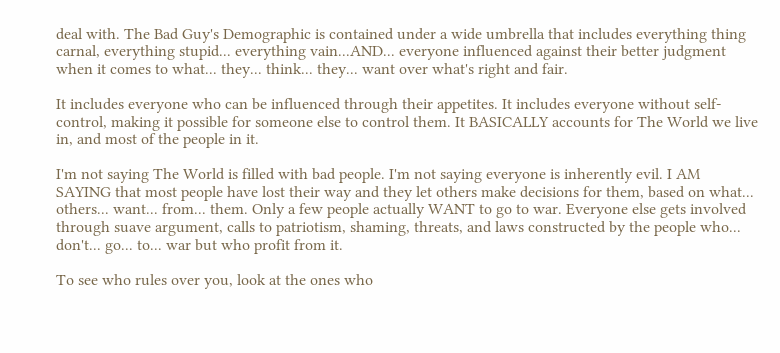deal with. The Bad Guy's Demographic is contained under a wide umbrella that includes everything thing carnal, everything stupid... everything vain...AND... everyone influenced against their better judgment when it comes to what... they... think... they... want over what's right and fair.

It includes everyone who can be influenced through their appetites. It includes everyone without self-control, making it possible for someone else to control them. It BASICALLY accounts for The World we live in, and most of the people in it.

I'm not saying The World is filled with bad people. I'm not saying everyone is inherently evil. I AM SAYING that most people have lost their way and they let others make decisions for them, based on what... others... want... from... them. Only a few people actually WANT to go to war. Everyone else gets involved through suave argument, calls to patriotism, shaming, threats, and laws constructed by the people who... don't... go... to... war but who profit from it.

To see who rules over you, look at the ones who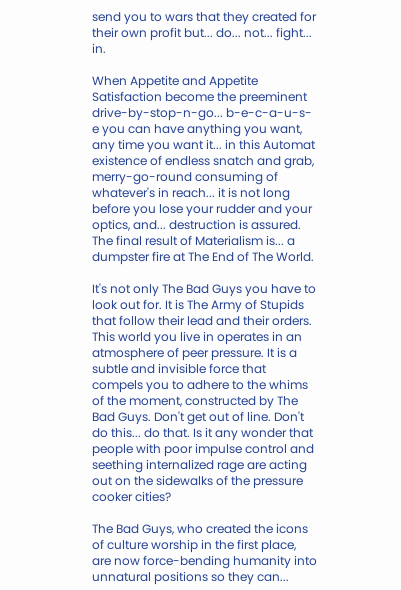send you to wars that they created for their own profit but... do... not... fight... in.

When Appetite and Appetite Satisfaction become the preeminent drive-by-stop-n-go... b-e-c-a-u-s-e you can have anything you want, any time you want it... in this Automat existence of endless snatch and grab, merry-go-round consuming of whatever's in reach... it is not long before you lose your rudder and your optics, and... destruction is assured. The final result of Materialism is... a dumpster fire at The End of The World.

It's not only The Bad Guys you have to look out for. It is The Army of Stupids that follow their lead and their orders. This world you live in operates in an atmosphere of peer pressure. It is a subtle and invisible force that compels you to adhere to the whims of the moment, constructed by The Bad Guys. Don't get out of line. Don't do this... do that. Is it any wonder that people with poor impulse control and seething internalized rage are acting out on the sidewalks of the pressure cooker cities?

The Bad Guys, who created the icons of culture worship in the first place, are now force-bending humanity into unnatural positions so they can...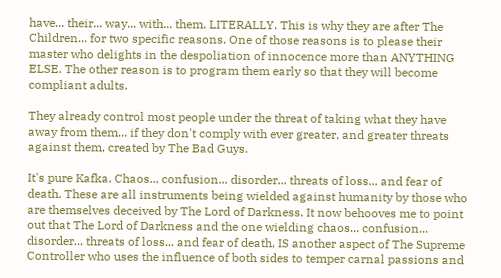have... their... way... with... them. LITERALLY. This is why they are after The Children... for two specific reasons. One of those reasons is to please their master who delights in the despoliation of innocence more than ANYTHING ELSE. The other reason is to program them early so that they will become compliant adults.

They already control most people under the threat of taking what they have away from them... if they don't comply with ever greater, and greater threats against them, created by The Bad Guys.

It's pure Kafka. Chaos... confusion... disorder... threats of loss... and fear of death. These are all instruments being wielded against humanity by those who are themselves deceived by The Lord of Darkness. It now behooves me to point out that The Lord of Darkness and the one wielding chaos... confusion... disorder... threats of loss... and fear of death, IS another aspect of The Supreme Controller who uses the influence of both sides to temper carnal passions and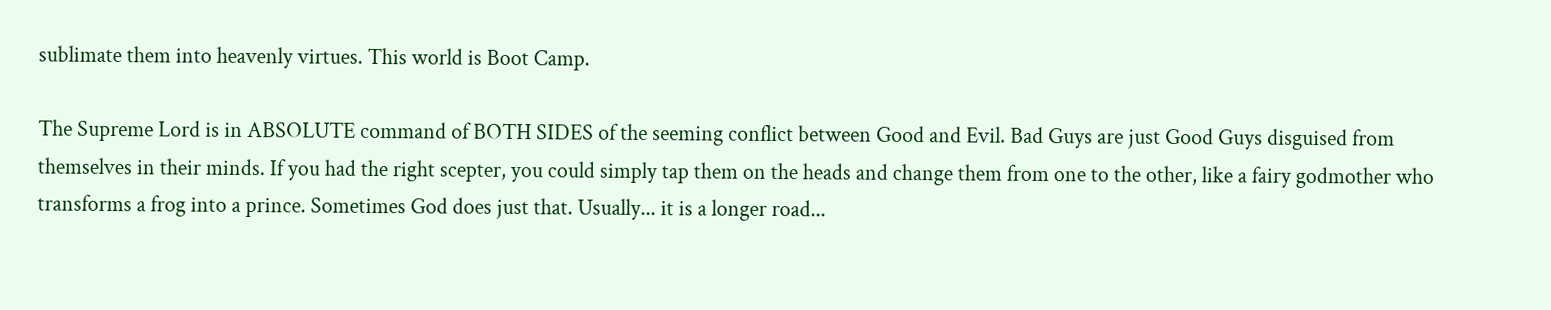sublimate them into heavenly virtues. This world is Boot Camp.

The Supreme Lord is in ABSOLUTE command of BOTH SIDES of the seeming conflict between Good and Evil. Bad Guys are just Good Guys disguised from themselves in their minds. If you had the right scepter, you could simply tap them on the heads and change them from one to the other, like a fairy godmother who transforms a frog into a prince. Sometimes God does just that. Usually... it is a longer road...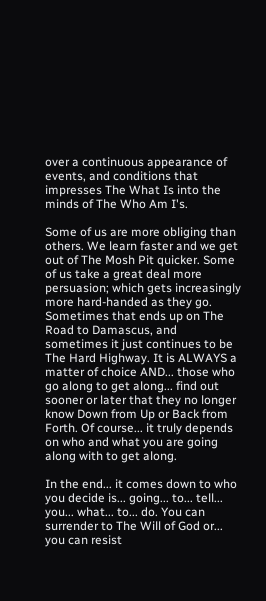over a continuous appearance of events, and conditions that impresses The What Is into the minds of The Who Am I's.

Some of us are more obliging than others. We learn faster and we get out of The Mosh Pit quicker. Some of us take a great deal more persuasion; which gets increasingly more hard-handed as they go. Sometimes that ends up on The Road to Damascus, and sometimes it just continues to be The Hard Highway. It is ALWAYS a matter of choice AND... those who go along to get along... find out sooner or later that they no longer know Down from Up or Back from Forth. Of course... it truly depends on who and what you are going along with to get along.

In the end... it comes down to who you decide is... going... to... tell... you... what... to... do. You can surrender to The Will of God or... you can resist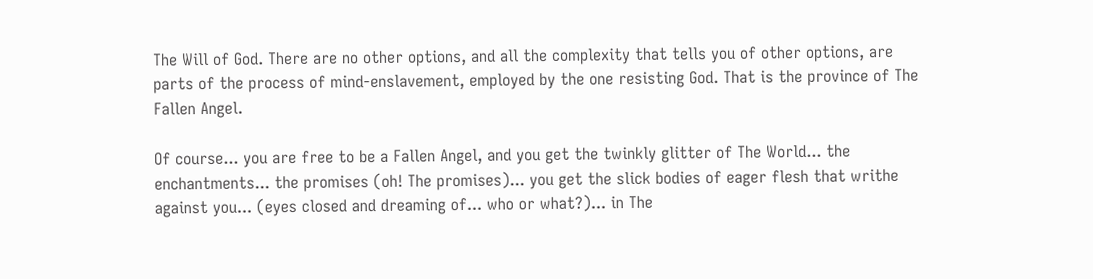The Will of God. There are no other options, and all the complexity that tells you of other options, are parts of the process of mind-enslavement, employed by the one resisting God. That is the province of The Fallen Angel.

Of course... you are free to be a Fallen Angel, and you get the twinkly glitter of The World... the enchantments... the promises (oh! The promises)... you get the slick bodies of eager flesh that writhe against you... (eyes closed and dreaming of... who or what?)... in The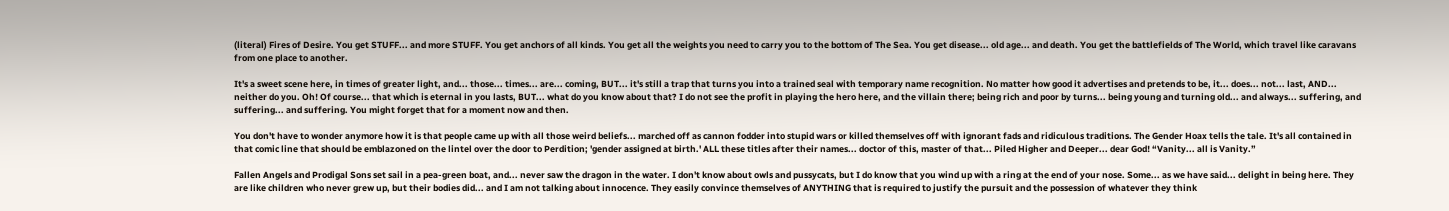(literal) Fires of Desire. You get STUFF... and more STUFF. You get anchors of all kinds. You get all the weights you need to carry you to the bottom of The Sea. You get disease... old age... and death. You get the battlefields of The World, which travel like caravans from one place to another.

It's a sweet scene here, in times of greater light, and... those... times... are... coming, BUT... it's still a trap that turns you into a trained seal with temporary name recognition. No matter how good it advertises and pretends to be, it... does... not... last, AND... neither do you. Oh! Of course... that which is eternal in you lasts, BUT... what do you know about that? I do not see the profit in playing the hero here, and the villain there; being rich and poor by turns... being young and turning old... and always... suffering, and suffering... and suffering. You might forget that for a moment now and then.

You don't have to wonder anymore how it is that people came up with all those weird beliefs... marched off as cannon fodder into stupid wars or killed themselves off with ignorant fads and ridiculous traditions. The Gender Hoax tells the tale. It's all contained in that comic line that should be emblazoned on the lintel over the door to Perdition; 'gender assigned at birth.' ALL these titles after their names... doctor of this, master of that... Piled Higher and Deeper... dear God! “Vanity... all is Vanity.”

Fallen Angels and Prodigal Sons set sail in a pea-green boat, and... never saw the dragon in the water. I don't know about owls and pussycats, but I do know that you wind up with a ring at the end of your nose. Some... as we have said... delight in being here. They are like children who never grew up, but their bodies did... and I am not talking about innocence. They easily convince themselves of ANYTHING that is required to justify the pursuit and the possession of whatever they think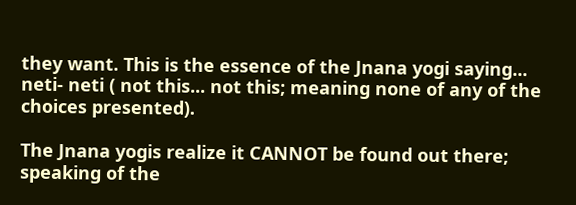they want. This is the essence of the Jnana yogi saying... neti- neti ( not this... not this; meaning none of any of the choices presented).

The Jnana yogis realize it CANNOT be found out there; speaking of the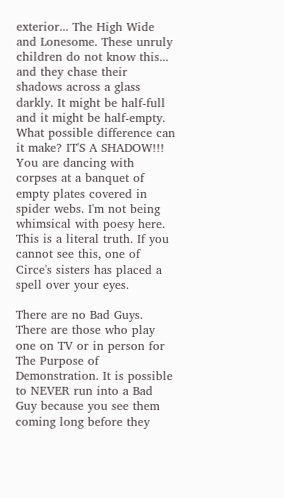exterior... The High Wide and Lonesome. These unruly children do not know this... and they chase their shadows across a glass darkly. It might be half-full and it might be half-empty. What possible difference can it make? IT'S A SHADOW!!! You are dancing with corpses at a banquet of empty plates covered in spider webs. I'm not being whimsical with poesy here. This is a literal truth. If you cannot see this, one of Circe's sisters has placed a spell over your eyes.

There are no Bad Guys. There are those who play one on TV or in person for The Purpose of Demonstration. It is possible to NEVER run into a Bad Guy because you see them coming long before they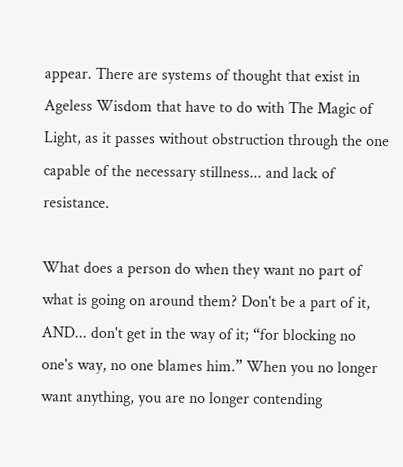appear. There are systems of thought that exist in Ageless Wisdom that have to do with The Magic of Light, as it passes without obstruction through the one capable of the necessary stillness... and lack of resistance.

What does a person do when they want no part of what is going on around them? Don't be a part of it, AND... don't get in the way of it; “for blocking no one's way, no one blames him.” When you no longer want anything, you are no longer contending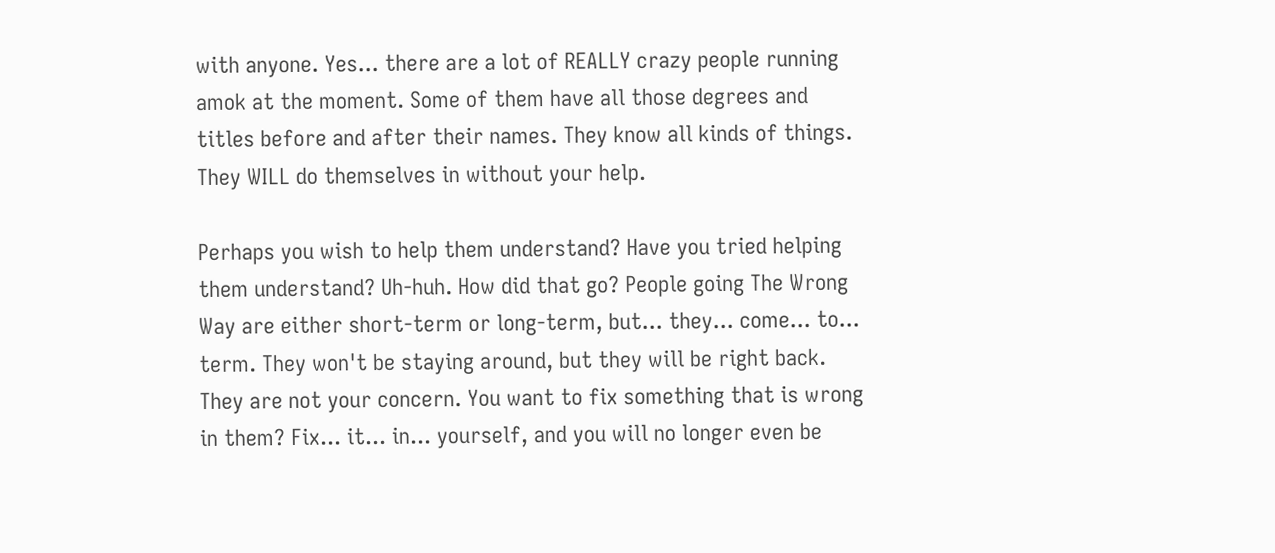with anyone. Yes... there are a lot of REALLY crazy people running amok at the moment. Some of them have all those degrees and titles before and after their names. They know all kinds of things. They WILL do themselves in without your help.

Perhaps you wish to help them understand? Have you tried helping them understand? Uh-huh. How did that go? People going The Wrong Way are either short-term or long-term, but... they... come... to... term. They won't be staying around, but they will be right back. They are not your concern. You want to fix something that is wrong in them? Fix... it... in... yourself, and you will no longer even be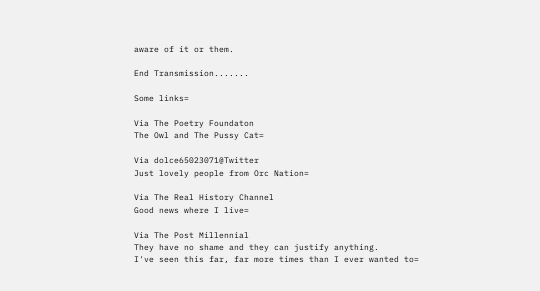aware of it or them.

End Transmission.......

Some links=

Via The Poetry Foundaton
The Owl and The Pussy Cat=

Via dolce65023071@Twitter
Just lovely people from Orc Nation=

Via The Real History Channel
Good news where I live=

Via The Post Millennial
They have no shame and they can justify anything.
I've seen this far, far more times than I ever wanted to=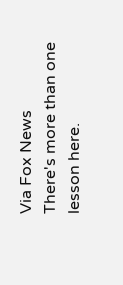Via Fox News
There's more than one lesson here.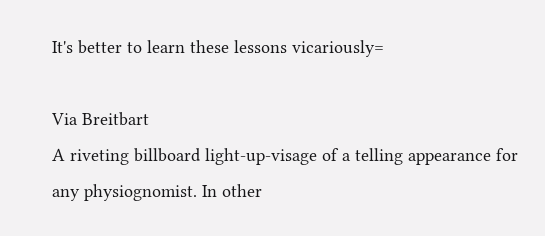It's better to learn these lessons vicariously=

Via Breitbart
A riveting billboard light-up-visage of a telling appearance for any physiognomist. In other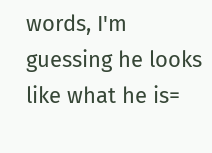words, I'm guessing he looks like what he is=